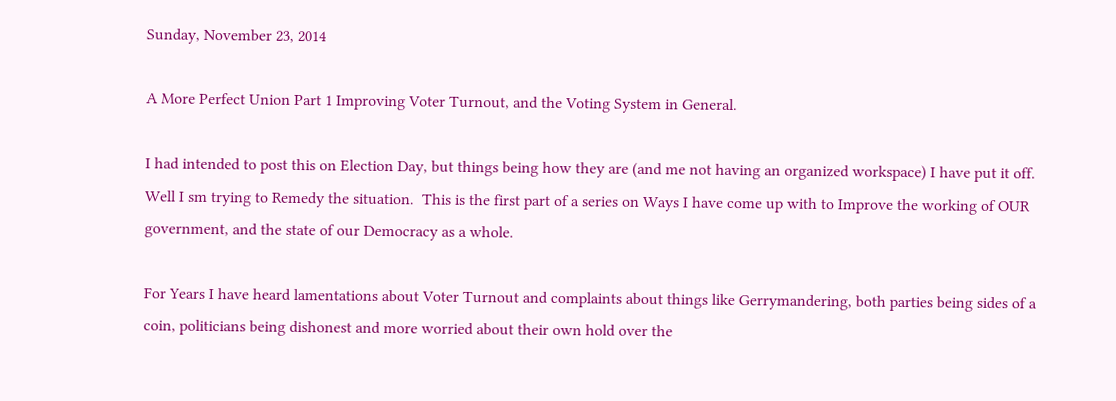Sunday, November 23, 2014

A More Perfect Union Part 1 Improving Voter Turnout, and the Voting System in General.

I had intended to post this on Election Day, but things being how they are (and me not having an organized workspace) I have put it off.  Well I sm trying to Remedy the situation.  This is the first part of a series on Ways I have come up with to Improve the working of OUR government, and the state of our Democracy as a whole.

For Years I have heard lamentations about Voter Turnout and complaints about things like Gerrymandering, both parties being sides of a coin, politicians being dishonest and more worried about their own hold over the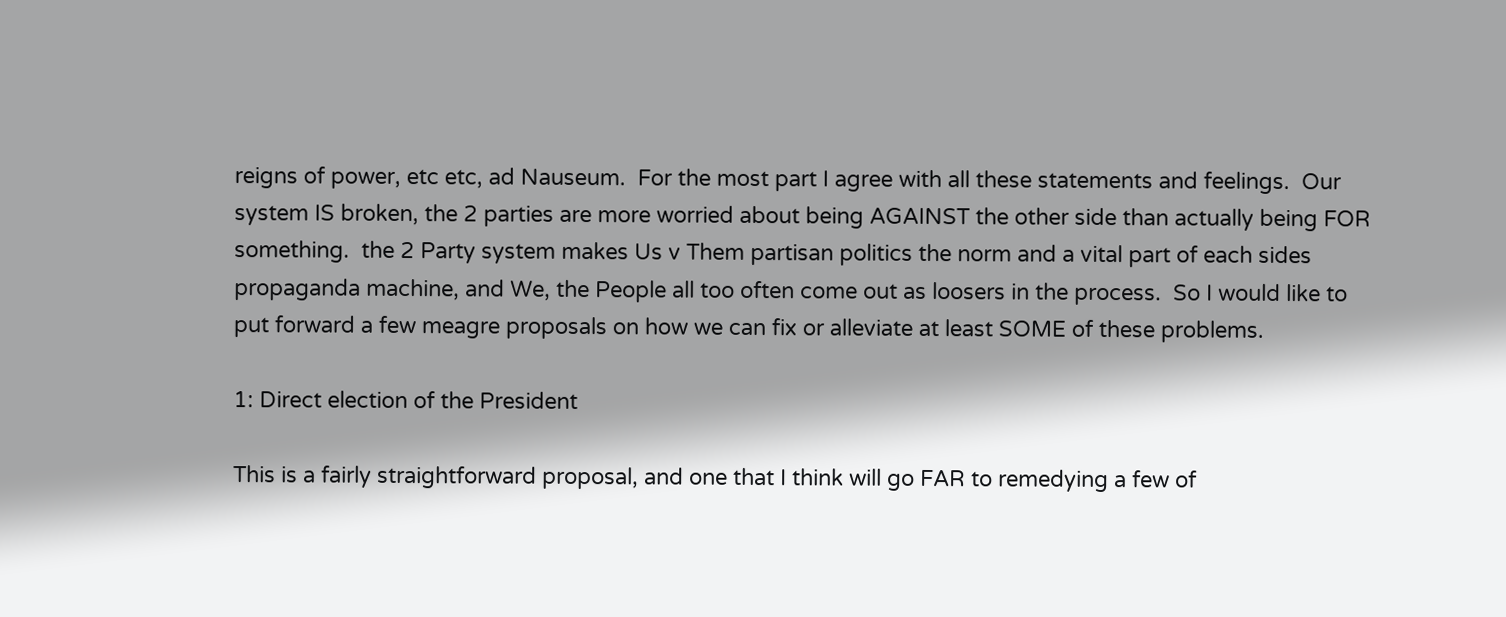reigns of power, etc etc, ad Nauseum.  For the most part I agree with all these statements and feelings.  Our system IS broken, the 2 parties are more worried about being AGAINST the other side than actually being FOR something.  the 2 Party system makes Us v Them partisan politics the norm and a vital part of each sides propaganda machine, and We, the People all too often come out as loosers in the process.  So I would like to put forward a few meagre proposals on how we can fix or alleviate at least SOME of these problems.

1: Direct election of the President

This is a fairly straightforward proposal, and one that I think will go FAR to remedying a few of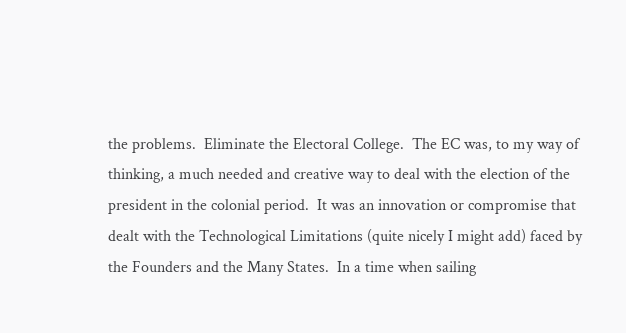the problems.  Eliminate the Electoral College.  The EC was, to my way of thinking, a much needed and creative way to deal with the election of the president in the colonial period.  It was an innovation or compromise that dealt with the Technological Limitations (quite nicely I might add) faced by the Founders and the Many States.  In a time when sailing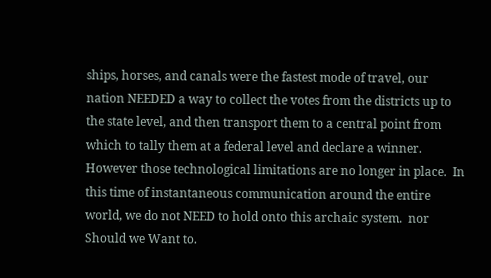ships, horses, and canals were the fastest mode of travel, our nation NEEDED a way to collect the votes from the districts up to the state level, and then transport them to a central point from which to tally them at a federal level and declare a winner.  However those technological limitations are no longer in place.  In this time of instantaneous communication around the entire world, we do not NEED to hold onto this archaic system.  nor Should we Want to.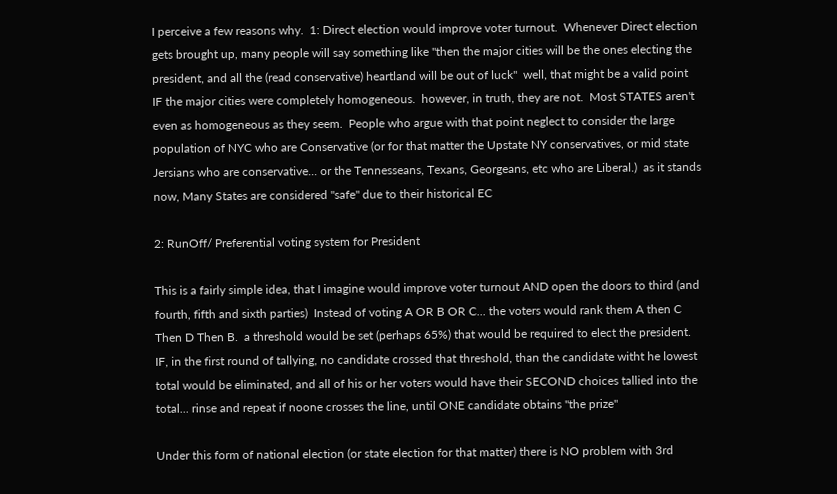I perceive a few reasons why.  1: Direct election would improve voter turnout.  Whenever Direct election gets brought up, many people will say something like "then the major cities will be the ones electing the president, and all the (read conservative) heartland will be out of luck"  well, that might be a valid point IF the major cities were completely homogeneous.  however, in truth, they are not.  Most STATES aren't even as homogeneous as they seem.  People who argue with that point neglect to consider the large population of NYC who are Conservative (or for that matter the Upstate NY conservatives, or mid state Jersians who are conservative... or the Tennesseans, Texans, Georgeans, etc who are Liberal.)  as it stands now, Many States are considered "safe" due to their historical EC

2: RunOff/ Preferential voting system for President

This is a fairly simple idea, that I imagine would improve voter turnout AND open the doors to third (and fourth, fifth and sixth parties)  Instead of voting A OR B OR C... the voters would rank them A then C Then D Then B.  a threshold would be set (perhaps 65%) that would be required to elect the president.  IF, in the first round of tallying, no candidate crossed that threshold, than the candidate witht he lowest total would be eliminated, and all of his or her voters would have their SECOND choices tallied into the total... rinse and repeat if noone crosses the line, until ONE candidate obtains "the prize"

Under this form of national election (or state election for that matter) there is NO problem with 3rd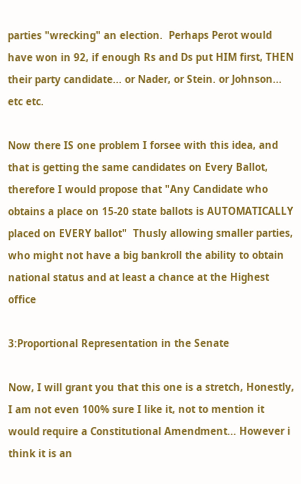parties "wrecking" an election.  Perhaps Perot would have won in 92, if enough Rs and Ds put HIM first, THEN their party candidate... or Nader, or Stein. or Johnson... etc etc.

Now there IS one problem I forsee with this idea, and that is getting the same candidates on Every Ballot, therefore I would propose that "Any Candidate who obtains a place on 15-20 state ballots is AUTOMATICALLY placed on EVERY ballot"  Thusly allowing smaller parties, who might not have a big bankroll the ability to obtain national status and at least a chance at the Highest office

3:Proportional Representation in the Senate

Now, I will grant you that this one is a stretch, Honestly, I am not even 100% sure I like it, not to mention it would require a Constitutional Amendment... However i think it is an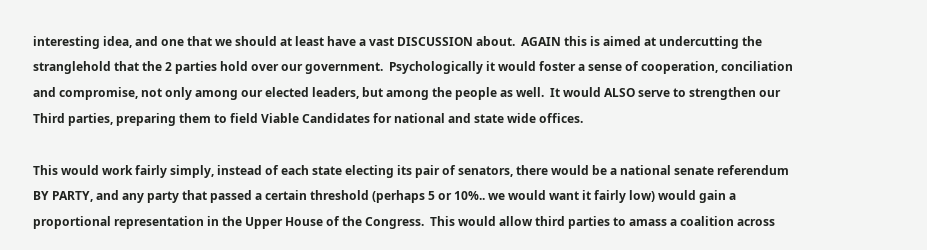interesting idea, and one that we should at least have a vast DISCUSSION about.  AGAIN this is aimed at undercutting the stranglehold that the 2 parties hold over our government.  Psychologically it would foster a sense of cooperation, conciliation and compromise, not only among our elected leaders, but among the people as well.  It would ALSO serve to strengthen our Third parties, preparing them to field Viable Candidates for national and state wide offices.

This would work fairly simply, instead of each state electing its pair of senators, there would be a national senate referendum BY PARTY, and any party that passed a certain threshold (perhaps 5 or 10%.. we would want it fairly low) would gain a proportional representation in the Upper House of the Congress.  This would allow third parties to amass a coalition across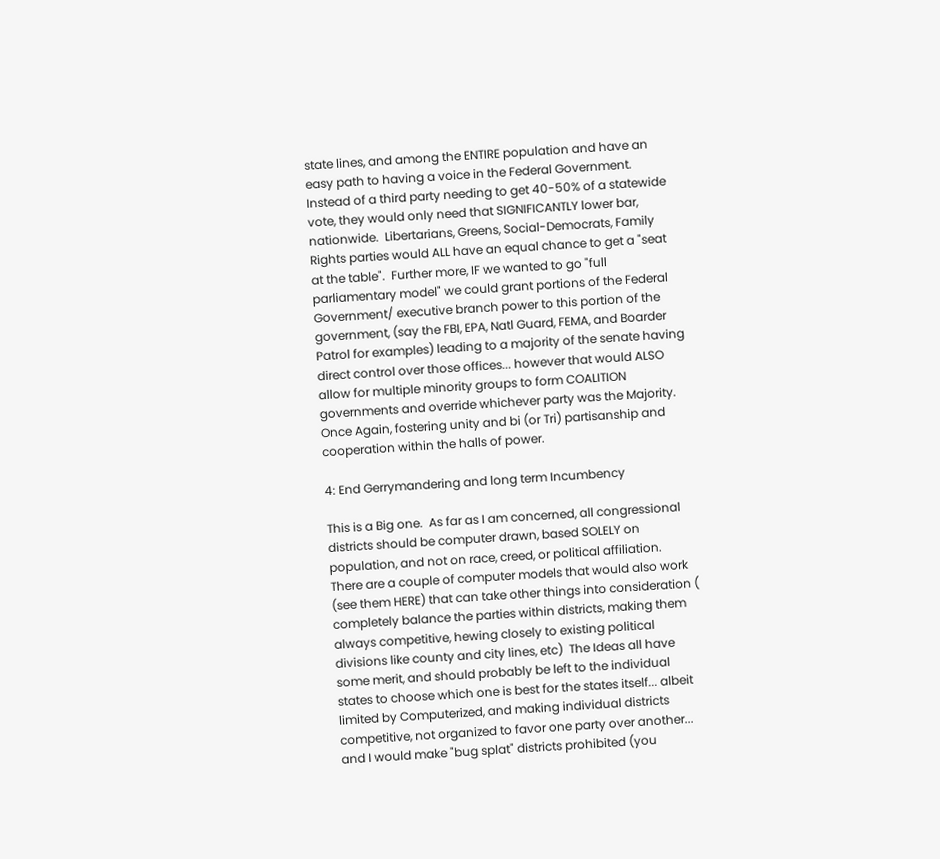state lines, and among the ENTIRE population and have an easy path to having a voice in the Federal Government.  Instead of a third party needing to get 40-50% of a statewide vote, they would only need that SIGNIFICANTLY lower bar, nationwide.  Libertarians, Greens, Social-Democrats, Family Rights parties would ALL have an equal chance to get a "seat at the table".  Further more, IF we wanted to go "full parliamentary model" we could grant portions of the Federal Government/ executive branch power to this portion of the government, (say the FBI, EPA, Natl Guard, FEMA, and Boarder Patrol for examples) leading to a majority of the senate having direct control over those offices... however that would ALSO allow for multiple minority groups to form COALITION governments and override whichever party was the Majority.  Once Again, fostering unity and bi (or Tri) partisanship and cooperation within the halls of power.

4: End Gerrymandering and long term Incumbency

This is a Big one.  As far as I am concerned, all congressional districts should be computer drawn, based SOLELY on population, and not on race, creed, or political affiliation.  There are a couple of computer models that would also work (see them HERE) that can take other things into consideration ( completely balance the parties within districts, making them always competitive, hewing closely to existing political divisions like county and city lines, etc)  The Ideas all have some merit, and should probably be left to the individual states to choose which one is best for the states itself... albeit limited by Computerized, and making individual districts competitive, not organized to favor one party over another... and I would make "bug splat" districts prohibited (you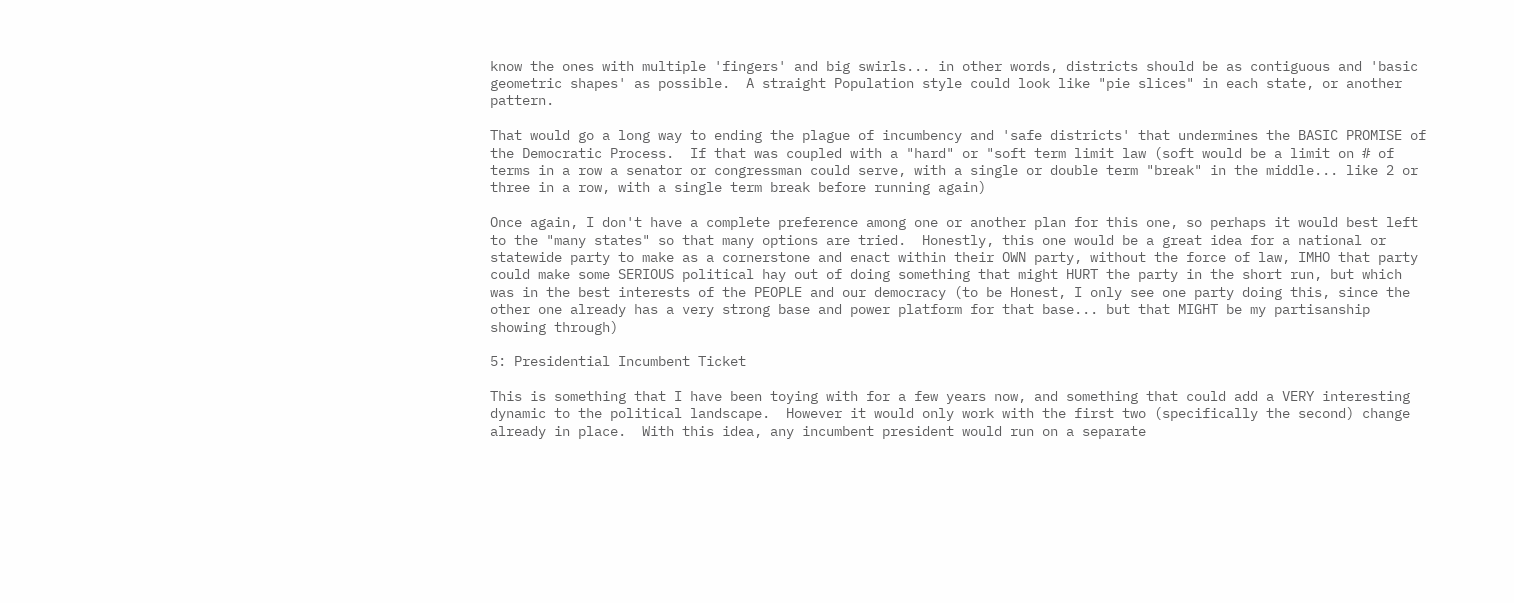know the ones with multiple 'fingers' and big swirls... in other words, districts should be as contiguous and 'basic geometric shapes' as possible.  A straight Population style could look like "pie slices" in each state, or another pattern.

That would go a long way to ending the plague of incumbency and 'safe districts' that undermines the BASIC PROMISE of the Democratic Process.  If that was coupled with a "hard" or "soft term limit law (soft would be a limit on # of terms in a row a senator or congressman could serve, with a single or double term "break" in the middle... like 2 or three in a row, with a single term break before running again)

Once again, I don't have a complete preference among one or another plan for this one, so perhaps it would best left to the "many states" so that many options are tried.  Honestly, this one would be a great idea for a national or statewide party to make as a cornerstone and enact within their OWN party, without the force of law, IMHO that party could make some SERIOUS political hay out of doing something that might HURT the party in the short run, but which was in the best interests of the PEOPLE and our democracy (to be Honest, I only see one party doing this, since the other one already has a very strong base and power platform for that base... but that MIGHT be my partisanship showing through)

5: Presidential Incumbent Ticket

This is something that I have been toying with for a few years now, and something that could add a VERY interesting dynamic to the political landscape.  However it would only work with the first two (specifically the second) change already in place.  With this idea, any incumbent president would run on a separate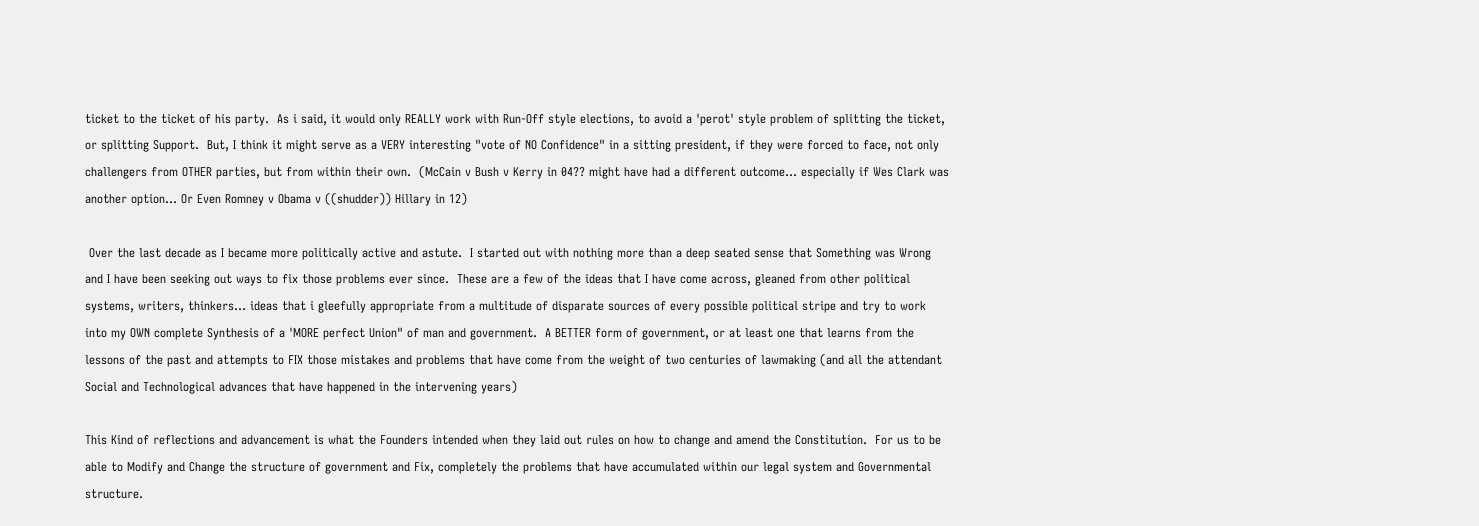ticket to the ticket of his party.  As i said, it would only REALLY work with Run-Off style elections, to avoid a 'perot' style problem of splitting the ticket, or splitting Support.  But, I think it might serve as a VERY interesting "vote of NO Confidence" in a sitting president, if they were forced to face, not only challengers from OTHER parties, but from within their own.  (McCain v Bush v Kerry in 04?? might have had a different outcome... especially if Wes Clark was another option... Or Even Romney v Obama v ((shudder)) Hillary in 12)

 Over the last decade as I became more politically active and astute.  I started out with nothing more than a deep seated sense that Something was Wrong and I have been seeking out ways to fix those problems ever since.  These are a few of the ideas that I have come across, gleaned from other political systems, writers, thinkers... ideas that i gleefully appropriate from a multitude of disparate sources of every possible political stripe and try to work into my OWN complete Synthesis of a 'MORE perfect Union" of man and government.  A BETTER form of government, or at least one that learns from the lessons of the past and attempts to FIX those mistakes and problems that have come from the weight of two centuries of lawmaking (and all the attendant Social and Technological advances that have happened in the intervening years)

This Kind of reflections and advancement is what the Founders intended when they laid out rules on how to change and amend the Constitution.  For us to be able to Modify and Change the structure of government and Fix, completely the problems that have accumulated within our legal system and Governmental structure.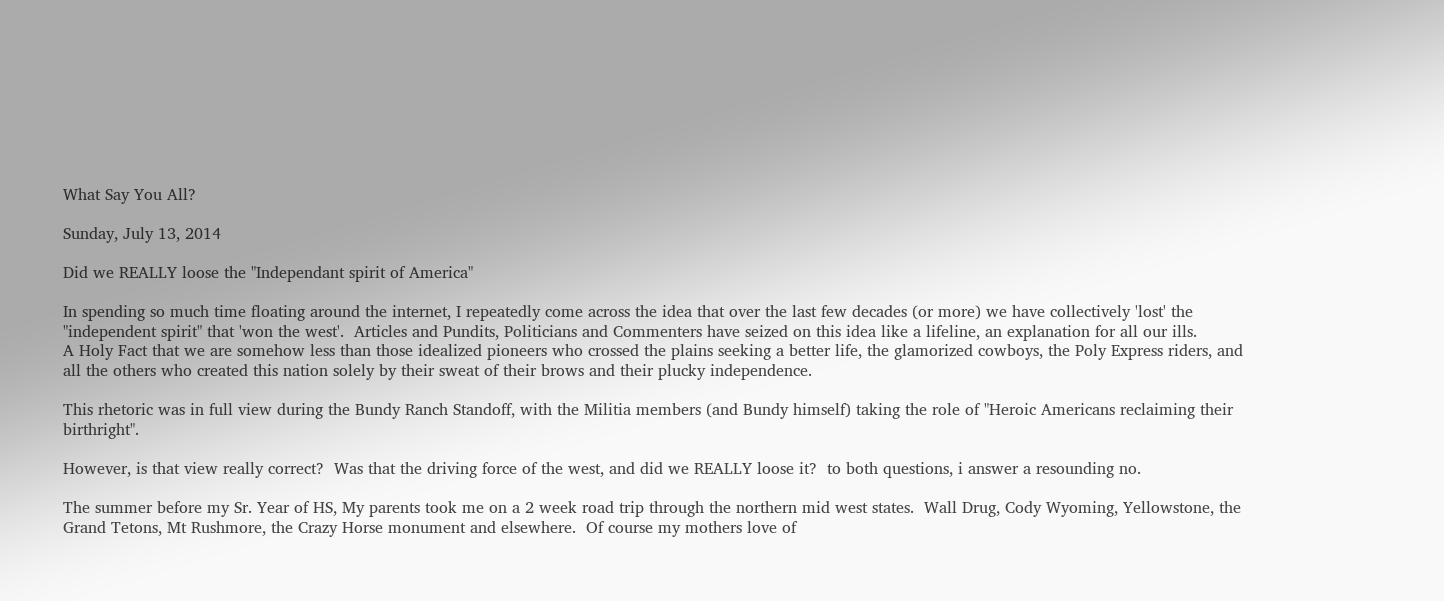What Say You All?

Sunday, July 13, 2014

Did we REALLY loose the "Independant spirit of America"

In spending so much time floating around the internet, I repeatedly come across the idea that over the last few decades (or more) we have collectively 'lost' the "independent spirit" that 'won the west'.  Articles and Pundits, Politicians and Commenters have seized on this idea like a lifeline, an explanation for all our ills.
A Holy Fact that we are somehow less than those idealized pioneers who crossed the plains seeking a better life, the glamorized cowboys, the Poly Express riders, and all the others who created this nation solely by their sweat of their brows and their plucky independence.

This rhetoric was in full view during the Bundy Ranch Standoff, with the Militia members (and Bundy himself) taking the role of "Heroic Americans reclaiming their birthright".

However, is that view really correct?  Was that the driving force of the west, and did we REALLY loose it?  to both questions, i answer a resounding no.

The summer before my Sr. Year of HS, My parents took me on a 2 week road trip through the northern mid west states.  Wall Drug, Cody Wyoming, Yellowstone, the Grand Tetons, Mt Rushmore, the Crazy Horse monument and elsewhere.  Of course my mothers love of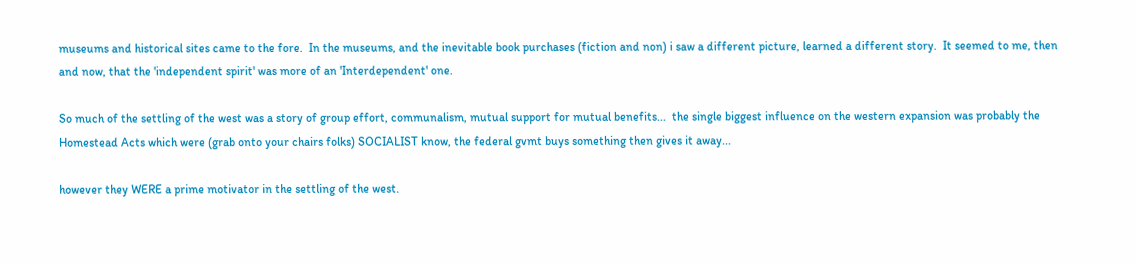museums and historical sites came to the fore.  In the museums, and the inevitable book purchases (fiction and non) i saw a different picture, learned a different story.  It seemed to me, then and now, that the 'independent spirit' was more of an 'Interdependent' one.

So much of the settling of the west was a story of group effort, communalism, mutual support for mutual benefits...  the single biggest influence on the western expansion was probably the Homestead Acts which were (grab onto your chairs folks) SOCIALIST know, the federal gvmt buys something then gives it away...

however they WERE a prime motivator in the settling of the west.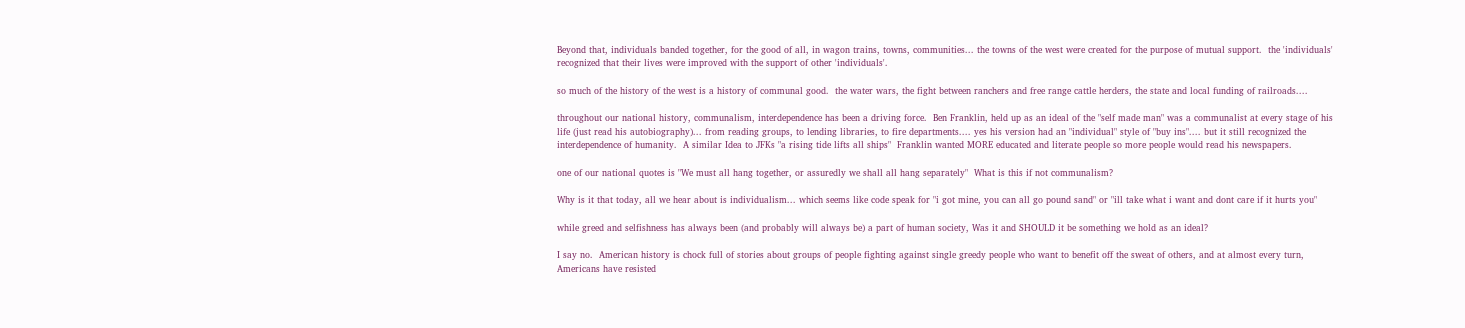Beyond that, individuals banded together, for the good of all, in wagon trains, towns, communities... the towns of the west were created for the purpose of mutual support.  the 'individuals' recognized that their lives were improved with the support of other 'individuals'.

so much of the history of the west is a history of communal good.  the water wars, the fight between ranchers and free range cattle herders, the state and local funding of railroads....

throughout our national history, communalism, interdependence has been a driving force.  Ben Franklin, held up as an ideal of the "self made man" was a communalist at every stage of his life (just read his autobiography)... from reading groups, to lending libraries, to fire departments.... yes his version had an "individual" style of "buy ins".... but it still recognized the interdependence of humanity.  A similar Idea to JFKs "a rising tide lifts all ships"  Franklin wanted MORE educated and literate people so more people would read his newspapers.

one of our national quotes is "We must all hang together, or assuredly we shall all hang separately"  What is this if not communalism?

Why is it that today, all we hear about is individualism... which seems like code speak for "i got mine, you can all go pound sand" or "ill take what i want and dont care if it hurts you"

while greed and selfishness has always been (and probably will always be) a part of human society, Was it and SHOULD it be something we hold as an ideal?

I say no.  American history is chock full of stories about groups of people fighting against single greedy people who want to benefit off the sweat of others, and at almost every turn, Americans have resisted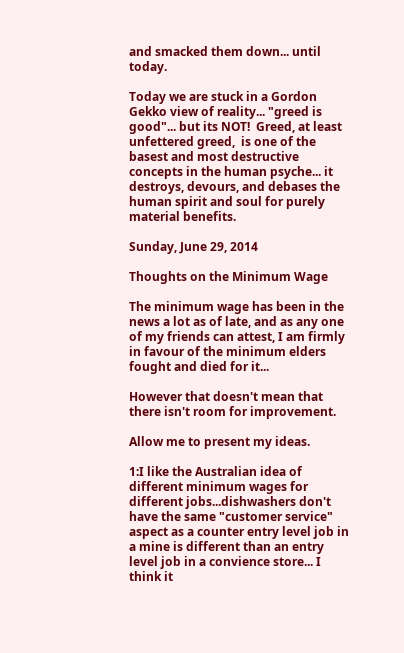and smacked them down... until today.

Today we are stuck in a Gordon Gekko view of reality... "greed is good"... but its NOT!  Greed, at least unfettered greed,  is one of the basest and most destructive concepts in the human psyche... it destroys, devours, and debases the human spirit and soul for purely material benefits.

Sunday, June 29, 2014

Thoughts on the Minimum Wage

The minimum wage has been in the news a lot as of late, and as any one of my friends can attest, I am firmly in favour of the minimum elders fought and died for it...

However that doesn't mean that there isn't room for improvement.

Allow me to present my ideas.

1:I like the Australian idea of different minimum wages for different jobs...dishwashers don't have the same "customer service" aspect as a counter entry level job in a mine is different than an entry level job in a convience store... I think it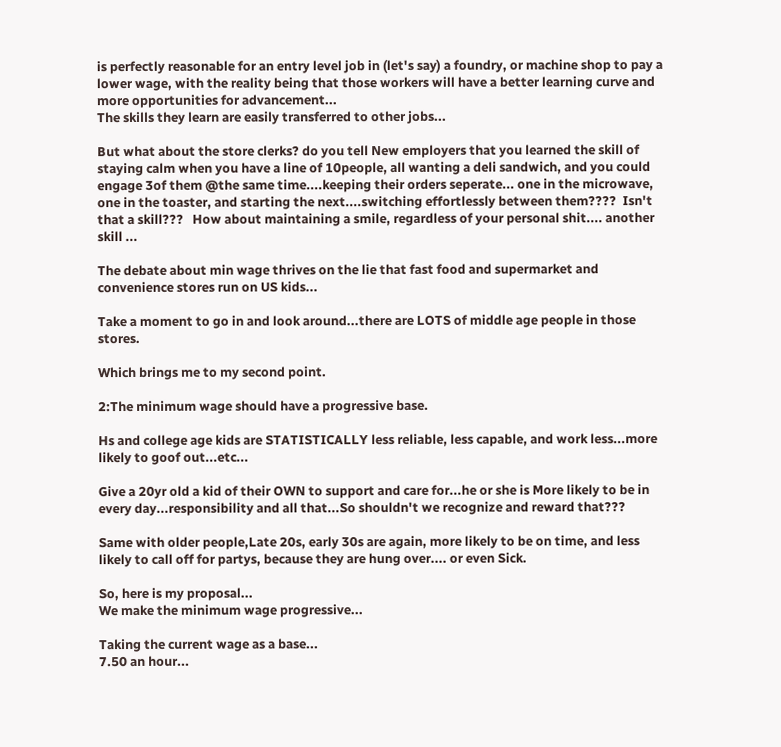is perfectly reasonable for an entry level job in (let's say) a foundry, or machine shop to pay a lower wage, with the reality being that those workers will have a better learning curve and more opportunities for advancement...
The skills they learn are easily transferred to other jobs...

But what about the store clerks? do you tell New employers that you learned the skill of staying calm when you have a line of 10people, all wanting a deli sandwich, and you could engage 3of them @the same time....keeping their orders seperate... one in the microwave, one in the toaster, and starting the next....switching effortlessly between them????  Isn't that a skill???   How about maintaining a smile, regardless of your personal shit.... another skill ...

The debate about min wage thrives on the lie that fast food and supermarket and convenience stores run on US kids...

Take a moment to go in and look around...there are LOTS of middle age people in those stores.

Which brings me to my second point.

2:The minimum wage should have a progressive base.

Hs and college age kids are STATISTICALLY less reliable, less capable, and work less...more likely to goof out...etc...

Give a 20yr old a kid of their OWN to support and care for...he or she is More likely to be in every day...responsibility and all that...So shouldn't we recognize and reward that???

Same with older people,Late 20s, early 30s are again, more likely to be on time, and less likely to call off for partys, because they are hung over.... or even Sick.

So, here is my proposal...
We make the minimum wage progressive...

Taking the current wage as a base...
7.50 an hour...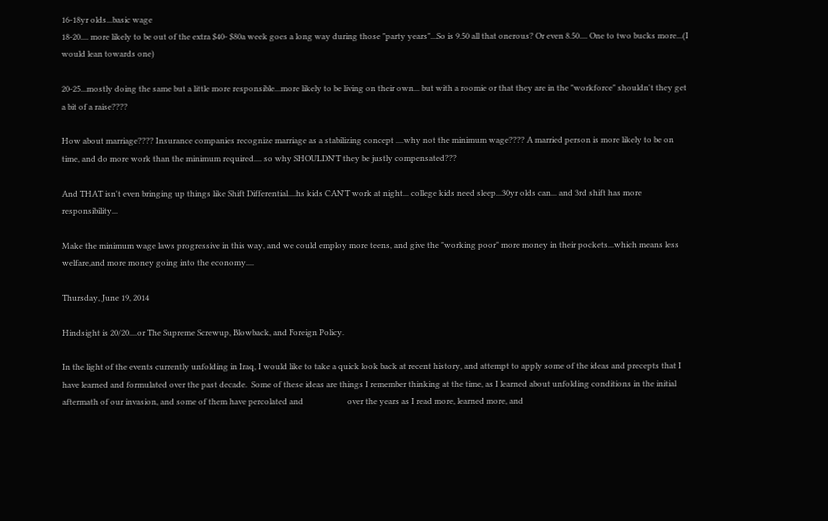16-18yr olds...basic wage
18-20.... more likely to be out of the extra $40- $80a week goes a long way during those "party years"...So is 9.50 all that onerous? Or even 8.50.... One to two bucks more...(I would lean towards one)

20-25...mostly doing the same but a little more responsible...more likely to be living on their own... but with a roomie or that they are in the "workforce" shouldn't they get a bit of a raise????

How about marriage???? Insurance companies recognize marriage as a stabilizing concept ....why not the minimum wage???? A married person is more likely to be on time, and do more work than the minimum required.... so why SHOULDN'T they be justly compensated???

And THAT isn't even bringing up things like Shift Differential....hs kids CAN'T work at night... college kids need sleep...30yr olds can... and 3rd shift has more responsibility...

Make the minimum wage laws progressive in this way, and we could employ more teens, and give the "working poor" more money in their pockets...which means less welfare,and more money going into the economy....

Thursday, June 19, 2014

Hindsight is 20/20....or The Supreme Screwup, Blowback, and Foreign Policy.

In the light of the events currently unfolding in Iraq, I would like to take a quick look back at recent history, and attempt to apply some of the ideas and precepts that I have learned and formulated over the past decade.  Some of these ideas are things I remember thinking at the time, as I learned about unfolding conditions in the initial aftermath of our invasion, and some of them have percolated and                      over the years as I read more, learned more, and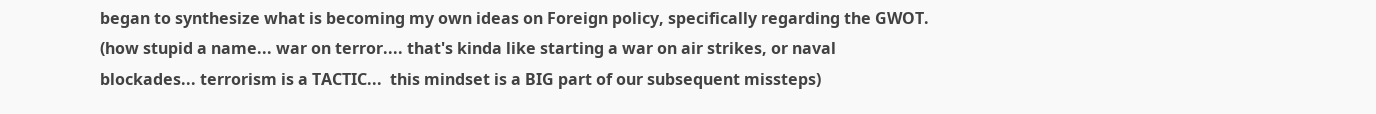began to synthesize what is becoming my own ideas on Foreign policy, specifically regarding the GWOT.  (how stupid a name... war on terror.... that's kinda like starting a war on air strikes, or naval blockades... terrorism is a TACTIC...  this mindset is a BIG part of our subsequent missteps)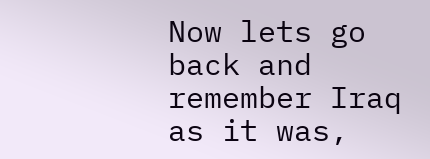Now lets go back and remember Iraq as it was,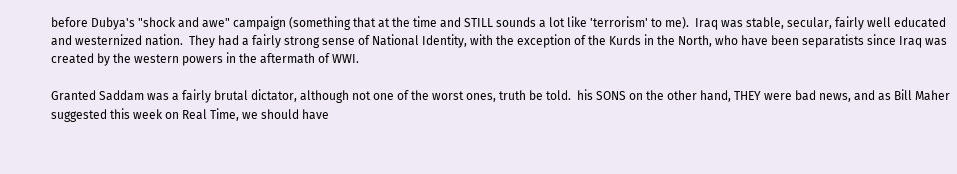before Dubya's "shock and awe" campaign (something that at the time and STILL sounds a lot like 'terrorism' to me).  Iraq was stable, secular, fairly well educated and westernized nation.  They had a fairly strong sense of National Identity, with the exception of the Kurds in the North, who have been separatists since Iraq was created by the western powers in the aftermath of WWI.

Granted Saddam was a fairly brutal dictator, although not one of the worst ones, truth be told.  his SONS on the other hand, THEY were bad news, and as Bill Maher suggested this week on Real Time, we should have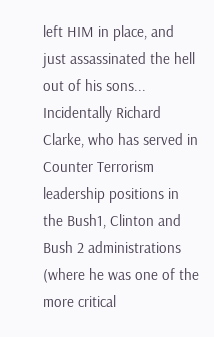left HIM in place, and just assassinated the hell out of his sons... Incidentally Richard Clarke, who has served in Counter Terrorism leadership positions in the Bush1, Clinton and Bush 2 administrations (where he was one of the more critical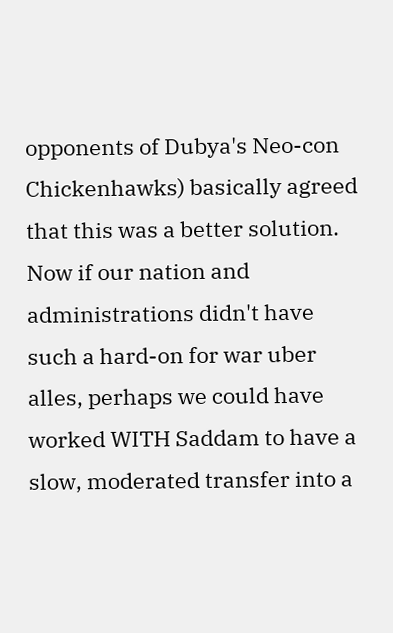opponents of Dubya's Neo-con Chickenhawks) basically agreed that this was a better solution.  Now if our nation and administrations didn't have such a hard-on for war uber alles, perhaps we could have worked WITH Saddam to have a slow, moderated transfer into a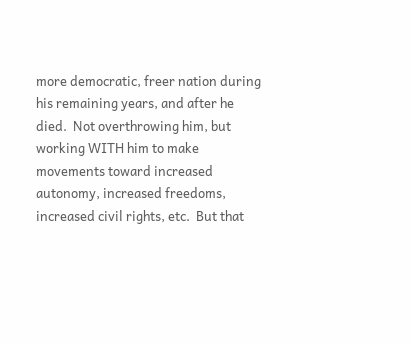more democratic, freer nation during his remaining years, and after he died.  Not overthrowing him, but working WITH him to make movements toward increased autonomy, increased freedoms, increased civil rights, etc.  But that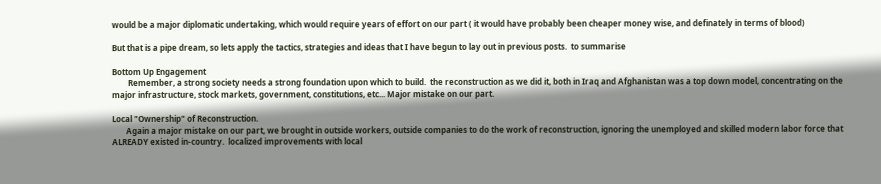would be a major diplomatic undertaking, which would require years of effort on our part ( it would have probably been cheaper money wise, and definately in terms of blood)

But that is a pipe dream, so lets apply the tactics, strategies and ideas that I have begun to lay out in previous posts.  to summarise

Bottom Up Engagement
        Remember, a strong society needs a strong foundation upon which to build.  the reconstruction as we did it, both in Iraq and Afghanistan was a top down model, concentrating on the major infrastructure, stock markets, government, constitutions, etc... Major mistake on our part.

Local "Ownership" of Reconstruction.
       Again a major mistake on our part, we brought in outside workers, outside companies to do the work of reconstruction, ignoring the unemployed and skilled modern labor force that ALREADY existed in-country.  localized improvements with local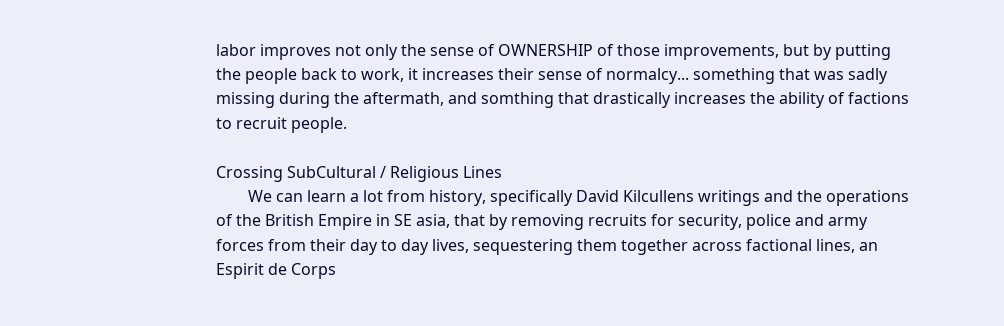labor improves not only the sense of OWNERSHIP of those improvements, but by putting the people back to work, it increases their sense of normalcy... something that was sadly missing during the aftermath, and somthing that drastically increases the ability of factions to recruit people.

Crossing SubCultural / Religious Lines
        We can learn a lot from history, specifically David Kilcullens writings and the operations of the British Empire in SE asia, that by removing recruits for security, police and army forces from their day to day lives, sequestering them together across factional lines, an Espirit de Corps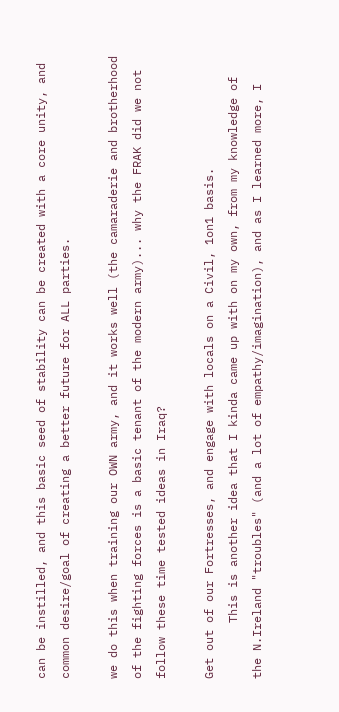can be instilled, and this basic seed of stability can be created with a core unity, and common desire/goal of creating a better future for ALL parties.

we do this when training our OWN army, and it works well (the camaraderie and brotherhood of the fighting forces is a basic tenant of the modern army)... why the FRAK did we not follow these time tested ideas in Iraq?

Get out of our Fortresses, and engage with locals on a Civil, 1on1 basis.
        This is another idea that I kinda came up with on my own, from my knowledge of the N.Ireland "troubles" (and a lot of empathy/imagination), and as I learned more, I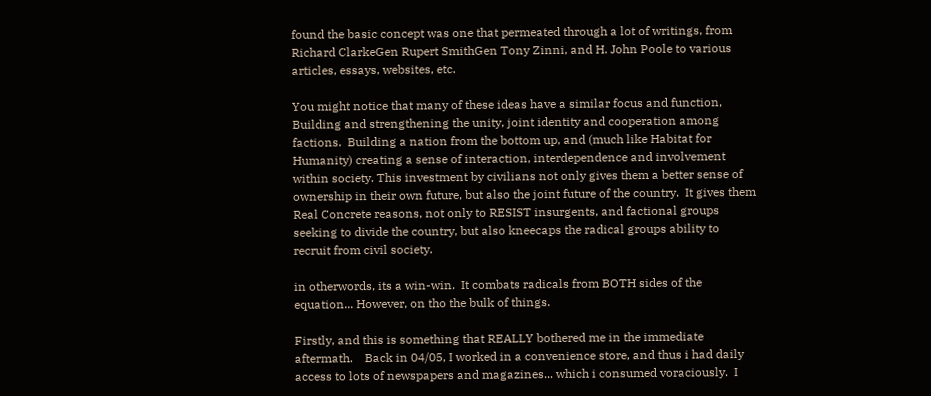found the basic concept was one that permeated through a lot of writings, from Richard ClarkeGen Rupert SmithGen Tony Zinni, and H. John Poole to various articles, essays, websites, etc.

You might notice that many of these ideas have a similar focus and function,  Building and strengthening the unity, joint identity and cooperation among factions.  Building a nation from the bottom up, and (much like Habitat for Humanity) creating a sense of interaction, interdependence and involvement within society. This investment by civilians not only gives them a better sense of ownership in their own future, but also the joint future of the country.  It gives them Real Concrete reasons, not only to RESIST insurgents, and factional groups seeking to divide the country, but also kneecaps the radical groups ability to recruit from civil society.

in otherwords, its a win-win.  It combats radicals from BOTH sides of the equation... However, on tho the bulk of things.

Firstly, and this is something that REALLY bothered me in the immediate aftermath.    Back in 04/05, I worked in a convenience store, and thus i had daily access to lots of newspapers and magazines... which i consumed voraciously.  I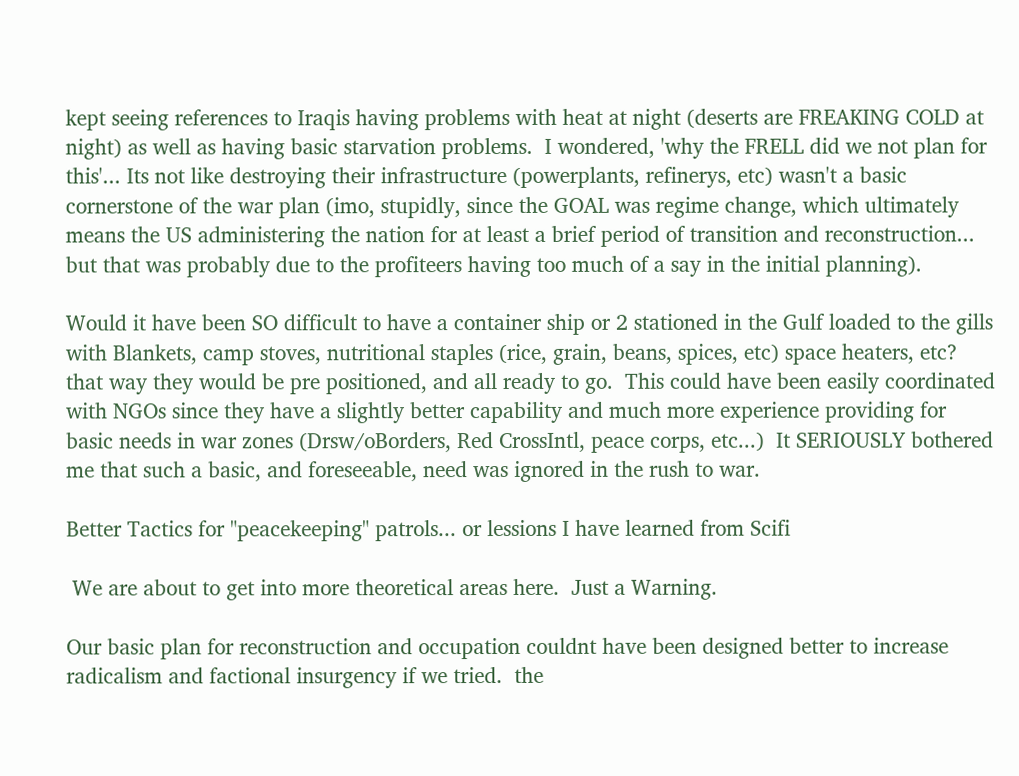kept seeing references to Iraqis having problems with heat at night (deserts are FREAKING COLD at night) as well as having basic starvation problems.  I wondered, 'why the FRELL did we not plan for this'... Its not like destroying their infrastructure (powerplants, refinerys, etc) wasn't a basic cornerstone of the war plan (imo, stupidly, since the GOAL was regime change, which ultimately means the US administering the nation for at least a brief period of transition and reconstruction... but that was probably due to the profiteers having too much of a say in the initial planning).

Would it have been SO difficult to have a container ship or 2 stationed in the Gulf loaded to the gills with Blankets, camp stoves, nutritional staples (rice, grain, beans, spices, etc) space heaters, etc?  that way they would be pre positioned, and all ready to go.  This could have been easily coordinated with NGOs since they have a slightly better capability and much more experience providing for basic needs in war zones (Drsw/oBorders, Red CrossIntl, peace corps, etc...)  It SERIOUSLY bothered me that such a basic, and foreseeable, need was ignored in the rush to war.

Better Tactics for "peacekeeping" patrols... or lessions I have learned from Scifi

 We are about to get into more theoretical areas here.  Just a Warning.

Our basic plan for reconstruction and occupation couldnt have been designed better to increase radicalism and factional insurgency if we tried.  the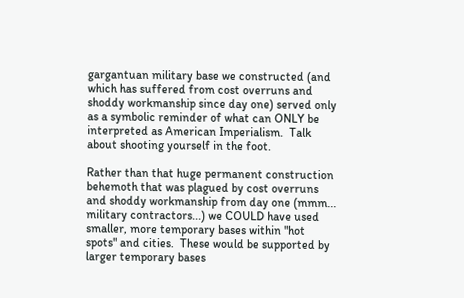gargantuan military base we constructed (and which has suffered from cost overruns and shoddy workmanship since day one) served only as a symbolic reminder of what can ONLY be interpreted as American Imperialism.  Talk about shooting yourself in the foot.

Rather than that huge permanent construction behemoth that was plagued by cost overruns and shoddy workmanship from day one (mmm... military contractors...) we COULD have used smaller, more temporary bases within "hot spots" and cities.  These would be supported by larger temporary bases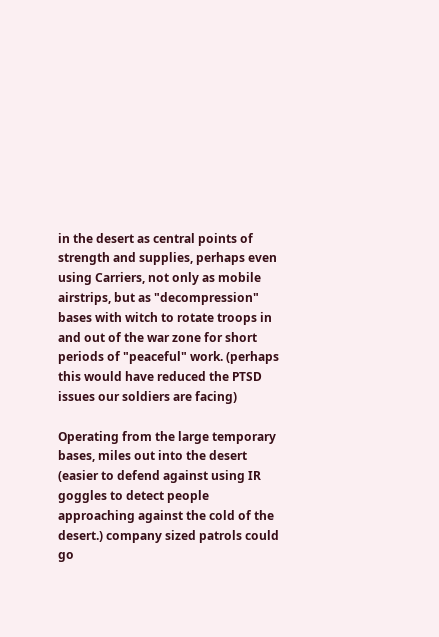in the desert as central points of strength and supplies, perhaps even using Carriers, not only as mobile airstrips, but as "decompression" bases with witch to rotate troops in and out of the war zone for short periods of "peaceful" work. (perhaps this would have reduced the PTSD issues our soldiers are facing)

Operating from the large temporary bases, miles out into the desert (easier to defend against using IR goggles to detect people approaching against the cold of the desert.) company sized patrols could go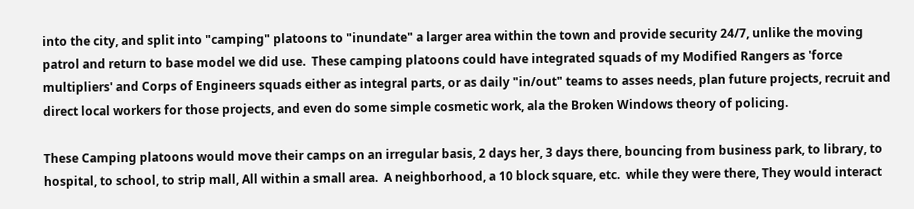into the city, and split into "camping" platoons to "inundate" a larger area within the town and provide security 24/7, unlike the moving patrol and return to base model we did use.  These camping platoons could have integrated squads of my Modified Rangers as 'force multipliers' and Corps of Engineers squads either as integral parts, or as daily "in/out" teams to asses needs, plan future projects, recruit and direct local workers for those projects, and even do some simple cosmetic work, ala the Broken Windows theory of policing.

These Camping platoons would move their camps on an irregular basis, 2 days her, 3 days there, bouncing from business park, to library, to hospital, to school, to strip mall, All within a small area.  A neighborhood, a 10 block square, etc.  while they were there, They would interact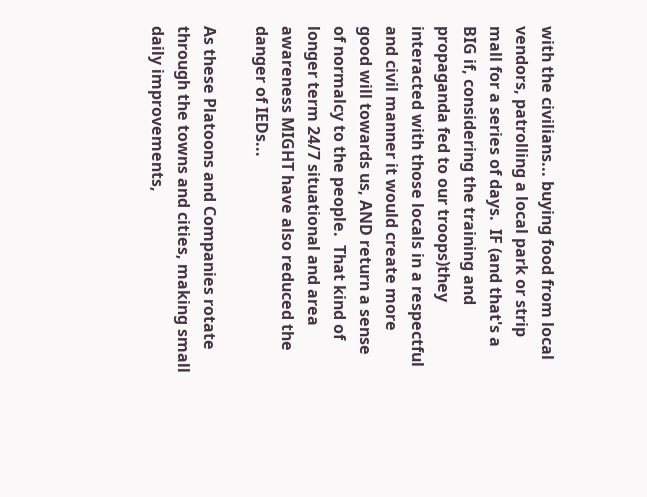with the civilians... buying food from local vendors, patrolling a local park or strip mall for a series of days.  IF (and that's a BIG if, considering the training and propaganda fed to our troops)they interacted with those locals in a respectful and civil manner it would create more good will towards us, AND return a sense of normalcy to the people.  That kind of longer term 24/7 situational and area awareness MIGHT have also reduced the danger of IEDs...

As these Platoons and Companies rotate through the towns and cities, making small daily improvements,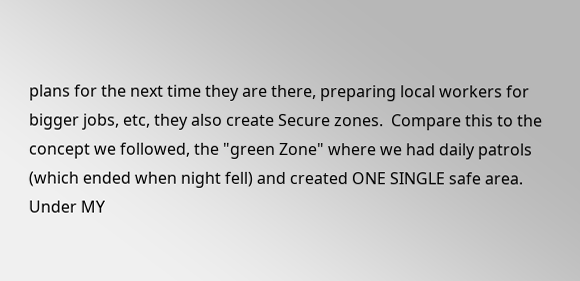plans for the next time they are there, preparing local workers for bigger jobs, etc, they also create Secure zones.  Compare this to the concept we followed, the "green Zone" where we had daily patrols (which ended when night fell) and created ONE SINGLE safe area.  Under MY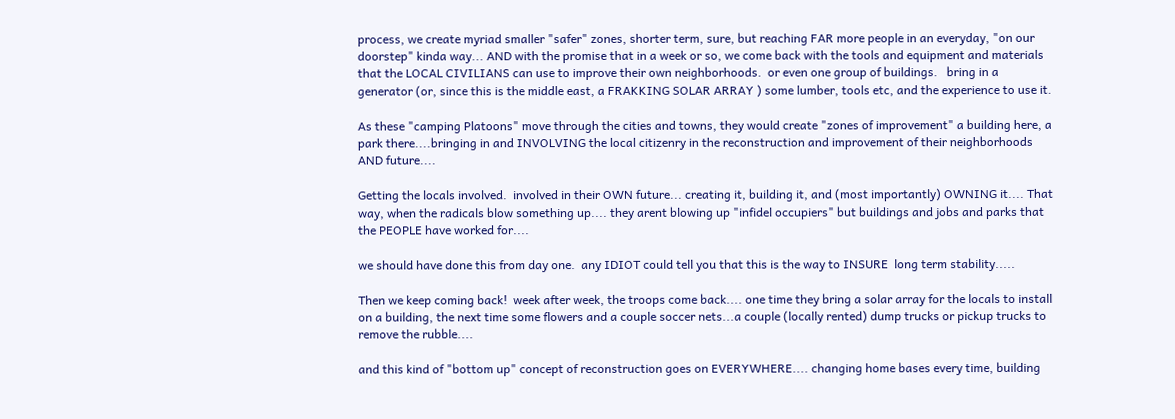process, we create myriad smaller "safer" zones, shorter term, sure, but reaching FAR more people in an everyday, "on our doorstep" kinda way... AND with the promise that in a week or so, we come back with the tools and equipment and materials that the LOCAL CIVILIANS can use to improve their own neighborhoods.  or even one group of buildings.   bring in a generator (or, since this is the middle east, a FRAKKING SOLAR ARRAY ) some lumber, tools etc, and the experience to use it.

As these "camping Platoons" move through the cities and towns, they would create "zones of improvement" a building here, a park there....bringing in and INVOLVING the local citizenry in the reconstruction and improvement of their neighborhoods AND future....

Getting the locals involved.  involved in their OWN future... creating it, building it, and (most importantly) OWNING it.... That way, when the radicals blow something up.... they arent blowing up "infidel occupiers" but buildings and jobs and parks that the PEOPLE have worked for....

we should have done this from day one.  any IDIOT could tell you that this is the way to INSURE  long term stability.....

Then we keep coming back!  week after week, the troops come back.... one time they bring a solar array for the locals to install on a building, the next time some flowers and a couple soccer nets...a couple (locally rented) dump trucks or pickup trucks to remove the rubble....

and this kind of "bottom up" concept of reconstruction goes on EVERYWHERE.... changing home bases every time, building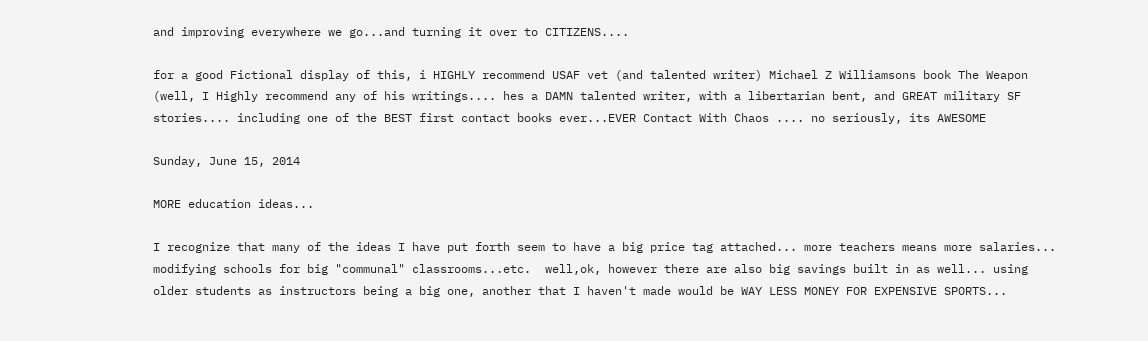and improving everywhere we go...and turning it over to CITIZENS....

for a good Fictional display of this, i HIGHLY recommend USAF vet (and talented writer) Michael Z Williamsons book The Weapon  (well, I Highly recommend any of his writings.... hes a DAMN talented writer, with a libertarian bent, and GREAT military SF stories.... including one of the BEST first contact books ever...EVER Contact With Chaos .... no seriously, its AWESOME

Sunday, June 15, 2014

MORE education ideas...

I recognize that many of the ideas I have put forth seem to have a big price tag attached... more teachers means more salaries... modifying schools for big "communal" classrooms...etc.  well,ok, however there are also big savings built in as well... using older students as instructors being a big one, another that I haven't made would be WAY LESS MONEY FOR EXPENSIVE SPORTS...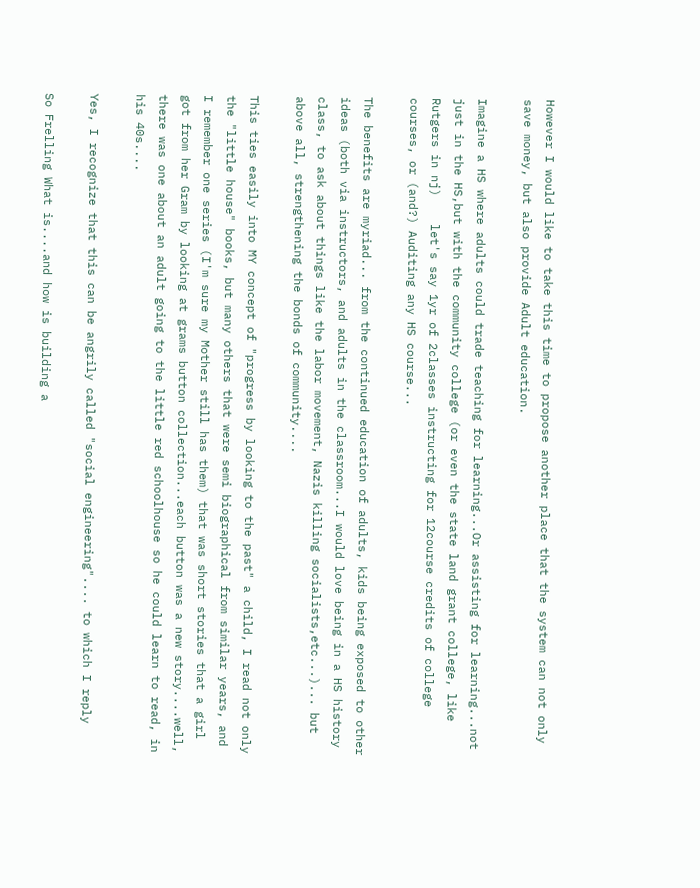However I would like to take this time to propose another place that the system can not only save money, but also provide Adult education.

Imagine a HS where adults could trade teaching for learning...Or assisting for learning...not just in the HS,but with the community college (or even the state land grant college, like Rutgers in nj)    let's say 1yr of 2classes instructing for 12course credits of college courses, or (and?) Auditing any HS course...

The benefits are myriad... from the continued education of adults, kids being exposed to other ideas (both via instructors, and adults in the classroom...I would love being in a HS history class, to ask about things like the labor movement, Nazis killing socialists,etc...)... but above all, strengthening the bonds of community....

This ties easily into MY concept of "progress by looking to the past" a child, I read not only the "little house" books, but many others that were semi biographical from similar years, and I remember one series (I'm sure my Mother still has them) that was short stories that a girl got from her Gram by looking at grams button collection...each button was a new story....well, there was one about an adult going to the little red schoolhouse so he could learn to read, in his 40s....

Yes, I recognize that this can be angrily called "social engineering".... to which I reply

So Frelling What is....and how is building a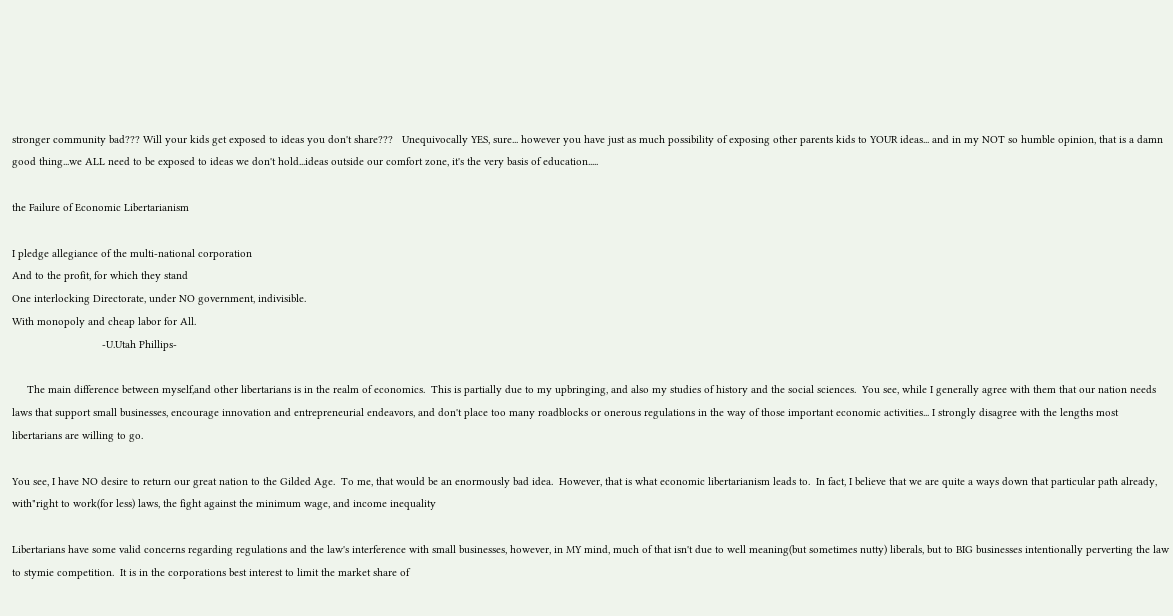stronger community bad??? Will your kids get exposed to ideas you don't share???   Unequivocally YES, sure... however you have just as much possibility of exposing other parents kids to YOUR ideas... and in my NOT so humble opinion, that is a damn good thing...we ALL need to be exposed to ideas we don't hold...ideas outside our comfort zone, it's the very basis of education.....

the Failure of Economic Libertarianism

I pledge allegiance of the multi-national corporation
And to the profit, for which they stand
One interlocking Directorate, under NO government, indivisible.
With monopoly and cheap labor for All.
                              -U.Utah Phillips-

     The main difference between myself,and other libertarians is in the realm of economics.  This is partially due to my upbringing, and also my studies of history and the social sciences.  You see, while I generally agree with them that our nation needs laws that support small businesses, encourage innovation and entrepreneurial endeavors, and don't place too many roadblocks or onerous regulations in the way of those important economic activities... I strongly disagree with the lengths most libertarians are willing to go.

You see, I have NO desire to return our great nation to the Gilded Age.  To me, that would be an enormously bad idea.  However, that is what economic libertarianism leads to.  In fact, I believe that we are quite a ways down that particular path already, with"right to work(for less) laws, the fight against the minimum wage, and income inequality

Libertarians have some valid concerns regarding regulations and the law's interference with small businesses, however, in MY mind, much of that isn't due to well meaning(but sometimes nutty) liberals, but to BIG businesses intentionally perverting the law to stymie competition.  It is in the corporations best interest to limit the market share of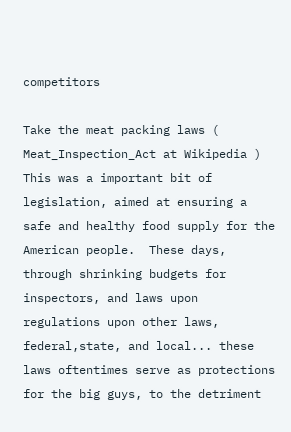competitors

Take the meat packing laws ( Meat_Inspection_Act at Wikipedia )  This was a important bit of legislation, aimed at ensuring a safe and healthy food supply for the American people.  These days, through shrinking budgets for inspectors, and laws upon regulations upon other laws, federal,state, and local... these laws oftentimes serve as protections for the big guys, to the detriment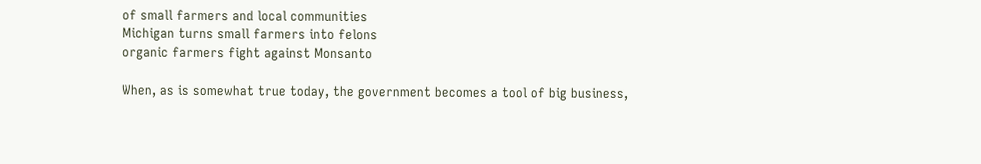of small farmers and local communities
Michigan turns small farmers into felons
organic farmers fight against Monsanto

When, as is somewhat true today, the government becomes a tool of big business,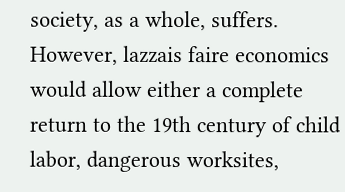society, as a whole, suffers.  However, lazzais faire economics would allow either a complete return to the 19th century of child labor, dangerous worksites,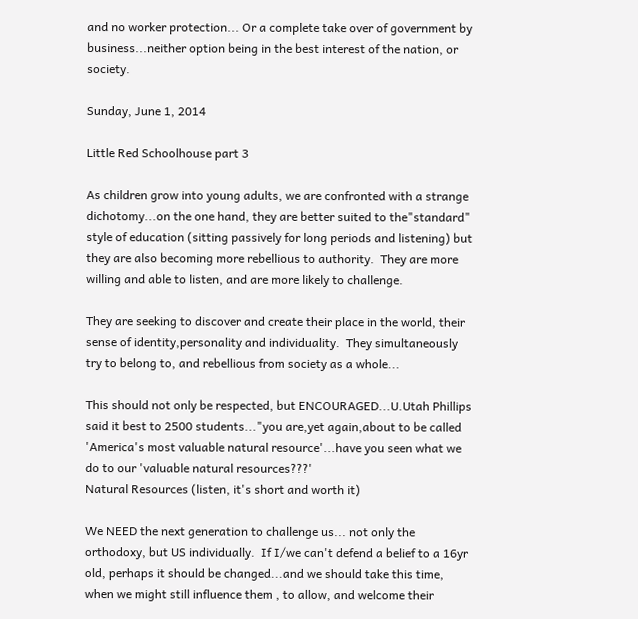and no worker protection... Or a complete take over of government by business...neither option being in the best interest of the nation, or society.

Sunday, June 1, 2014

Little Red Schoolhouse part 3

As children grow into young adults, we are confronted with a strange dichotomy...on the one hand, they are better suited to the"standard" style of education (sitting passively for long periods and listening) but they are also becoming more rebellious to authority.  They are more willing and able to listen, and are more likely to challenge.

They are seeking to discover and create their place in the world, their sense of identity,personality and individuality.  They simultaneously try to belong to, and rebellious from society as a whole...

This should not only be respected, but ENCOURAGED...U.Utah Phillips said it best to 2500 students..."you are,yet again,about to be called 'America's most valuable natural resource'...have you seen what we do to our 'valuable natural resources???'
Natural Resources (listen, it's short and worth it)

We NEED the next generation to challenge us... not only the orthodoxy, but US individually.  If I/we can't defend a belief to a 16yr old, perhaps it should be changed...and we should take this time, when we might still influence them , to allow, and welcome their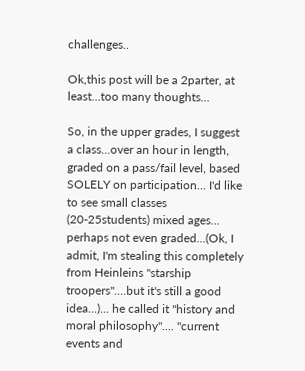challenges..

Ok,this post will be a 2parter, at least...too many thoughts...

So, in the upper grades, I suggest a class...over an hour in length, graded on a pass/fail level, based SOLELY on participation... I'd like to see small classes (20-25students) mixed ages... perhaps not even graded...(Ok, I admit, I'm stealing this completely from Heinleins "starship troopers"....but it's still a good idea...)... he called it "history and moral philosophy".... "current events and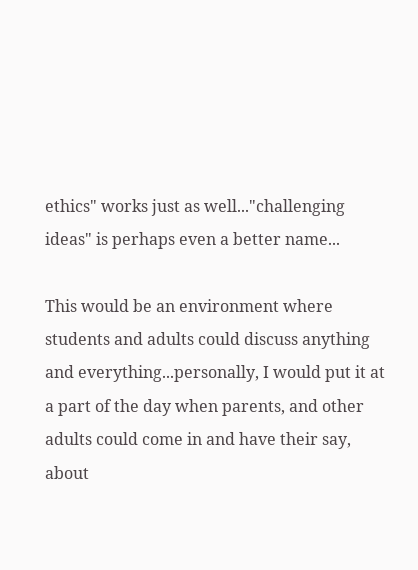ethics" works just as well..."challenging ideas" is perhaps even a better name...

This would be an environment where students and adults could discuss anything and everything...personally, I would put it at a part of the day when parents, and other adults could come in and have their say, about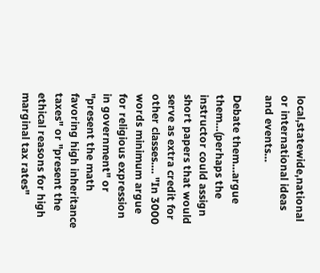local,statewide,national or international ideas and events...

Debate them...argue them...(perhaps the instructor could assign short papers that would serve as extra credit for other classes.... "In 3000 words minimum argue for religious expression in government" or "present the math favoring high inheritance taxes" or "present the ethical reasons for high marginal tax rates"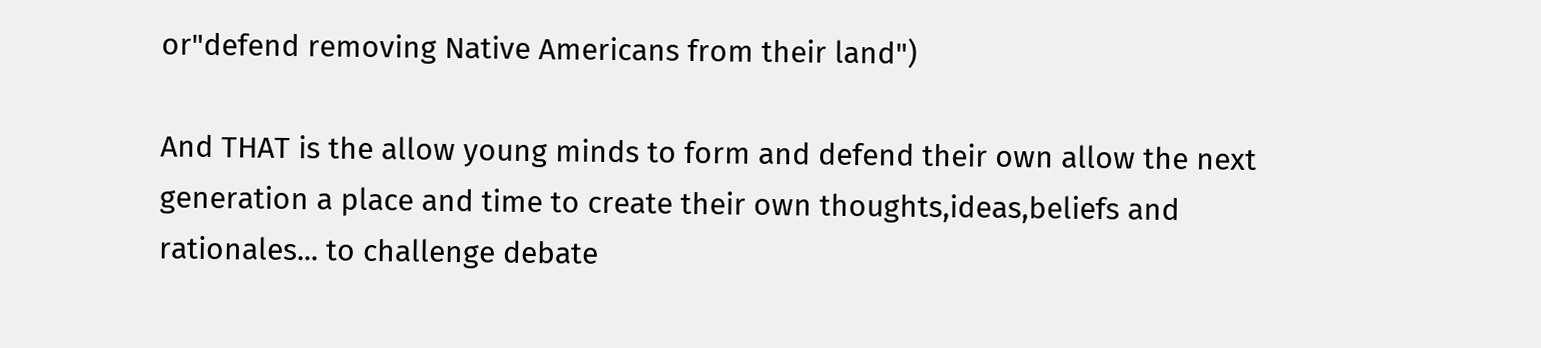or"defend removing Native Americans from their land")

And THAT is the allow young minds to form and defend their own allow the next generation a place and time to create their own thoughts,ideas,beliefs and rationales... to challenge debate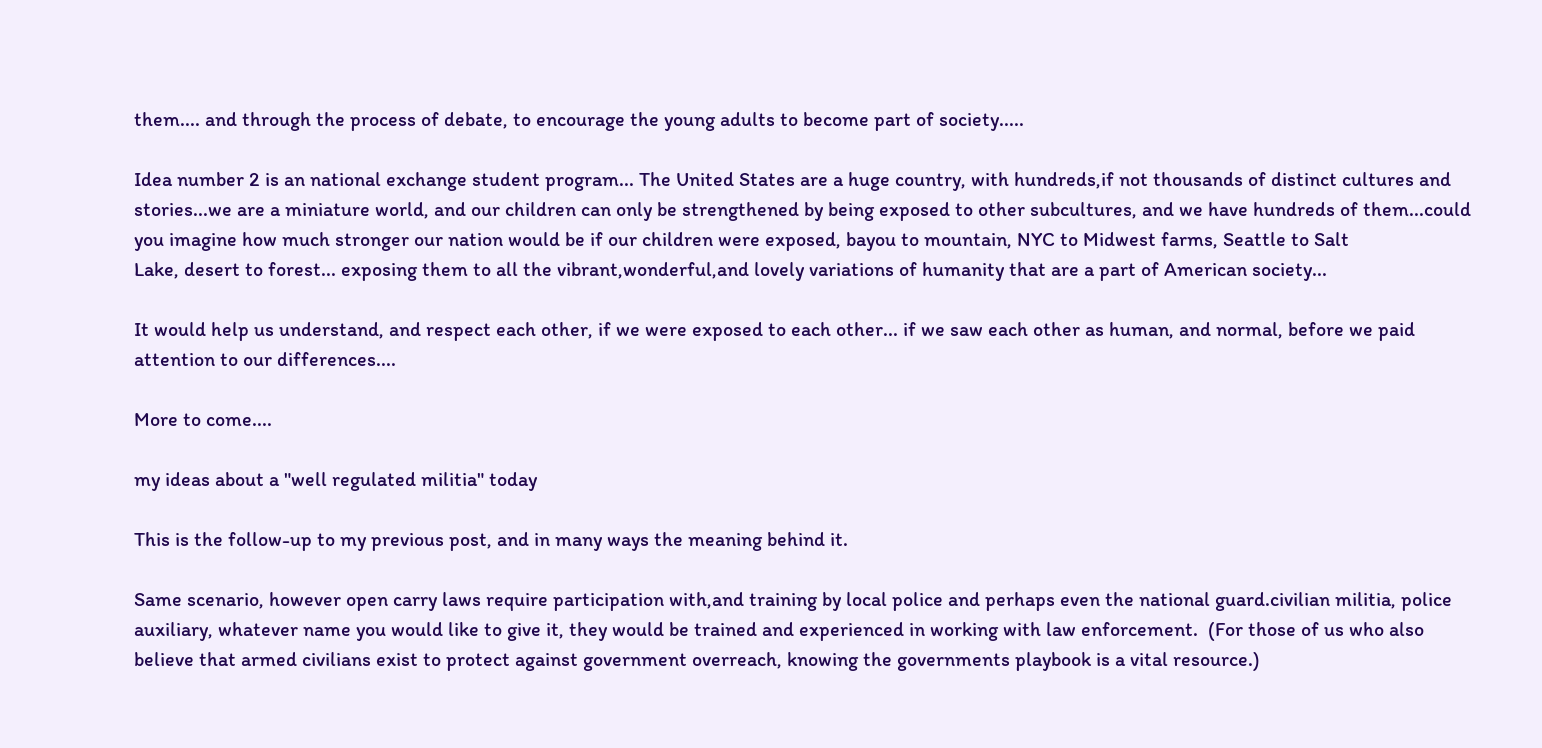them.... and through the process of debate, to encourage the young adults to become part of society.....

Idea number 2 is an national exchange student program... The United States are a huge country, with hundreds,if not thousands of distinct cultures and stories...we are a miniature world, and our children can only be strengthened by being exposed to other subcultures, and we have hundreds of them...could you imagine how much stronger our nation would be if our children were exposed, bayou to mountain, NYC to Midwest farms, Seattle to Salt
Lake, desert to forest... exposing them to all the vibrant,wonderful,and lovely variations of humanity that are a part of American society...

It would help us understand, and respect each other, if we were exposed to each other... if we saw each other as human, and normal, before we paid attention to our differences....

More to come....

my ideas about a "well regulated militia" today

This is the follow-up to my previous post, and in many ways the meaning behind it.

Same scenario, however open carry laws require participation with,and training by local police and perhaps even the national guard.civilian militia, police auxiliary, whatever name you would like to give it, they would be trained and experienced in working with law enforcement.  (For those of us who also believe that armed civilians exist to protect against government overreach, knowing the governments playbook is a vital resource.)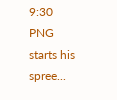9:30 PNG starts his spree...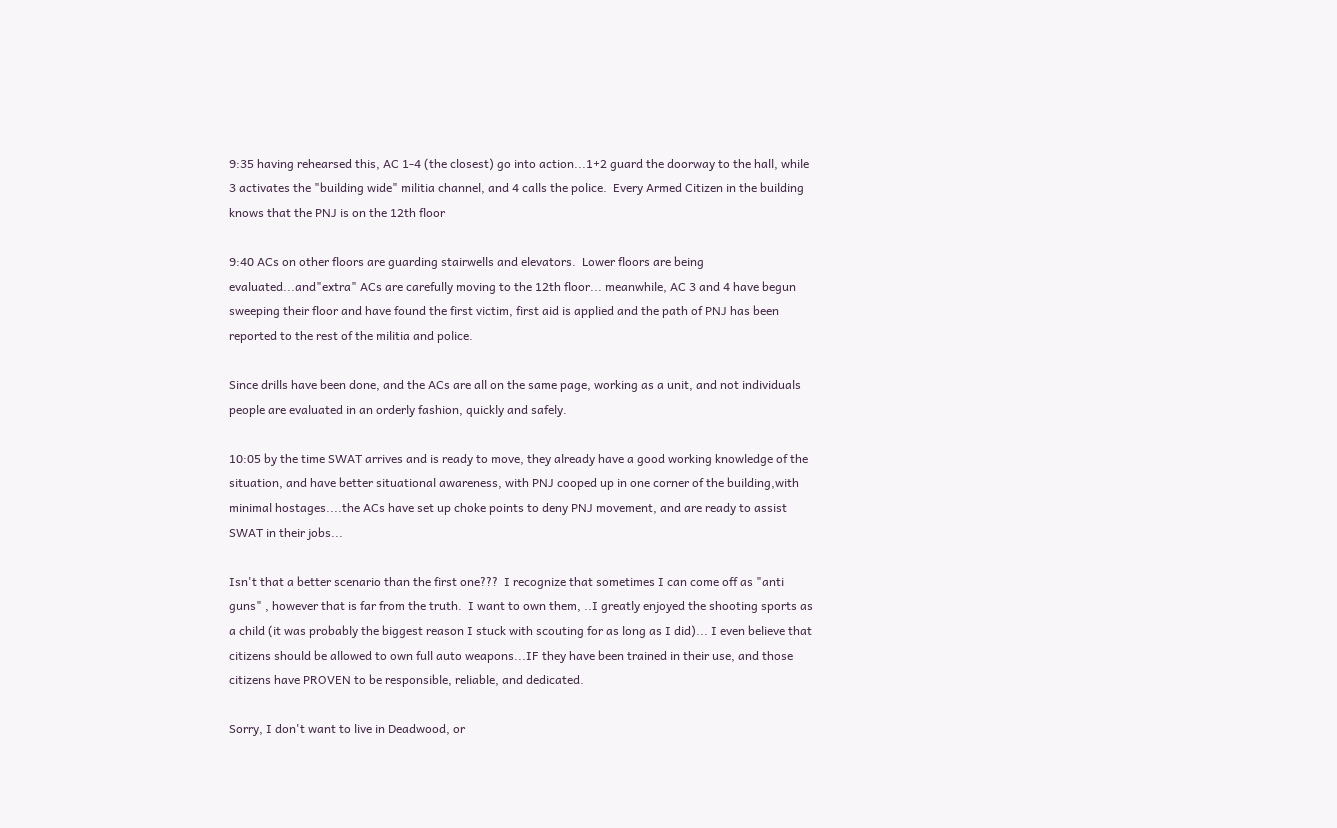9:35 having rehearsed this, AC 1-4 (the closest) go into action...1+2 guard the doorway to the hall, while 3 activates the "building wide" militia channel, and 4 calls the police.  Every Armed Citizen in the building knows that the PNJ is on the 12th floor

9:40 ACs on other floors are guarding stairwells and elevators.  Lower floors are being evaluated...and"extra" ACs are carefully moving to the 12th floor... meanwhile, AC 3 and 4 have begun sweeping their floor and have found the first victim, first aid is applied and the path of PNJ has been reported to the rest of the militia and police.

Since drills have been done, and the ACs are all on the same page, working as a unit, and not individuals people are evaluated in an orderly fashion, quickly and safely.

10:05 by the time SWAT arrives and is ready to move, they already have a good working knowledge of the situation, and have better situational awareness, with PNJ cooped up in one corner of the building,with minimal hostages....the ACs have set up choke points to deny PNJ movement, and are ready to assist SWAT in their jobs...

Isn't that a better scenario than the first one???  I recognize that sometimes I can come off as "anti guns" , however that is far from the truth.  I want to own them, ..I greatly enjoyed the shooting sports as a child (it was probably the biggest reason I stuck with scouting for as long as I did)... I even believe that citizens should be allowed to own full auto weapons...IF they have been trained in their use, and those citizens have PROVEN to be responsible, reliable, and dedicated.

Sorry, I don't want to live in Deadwood, or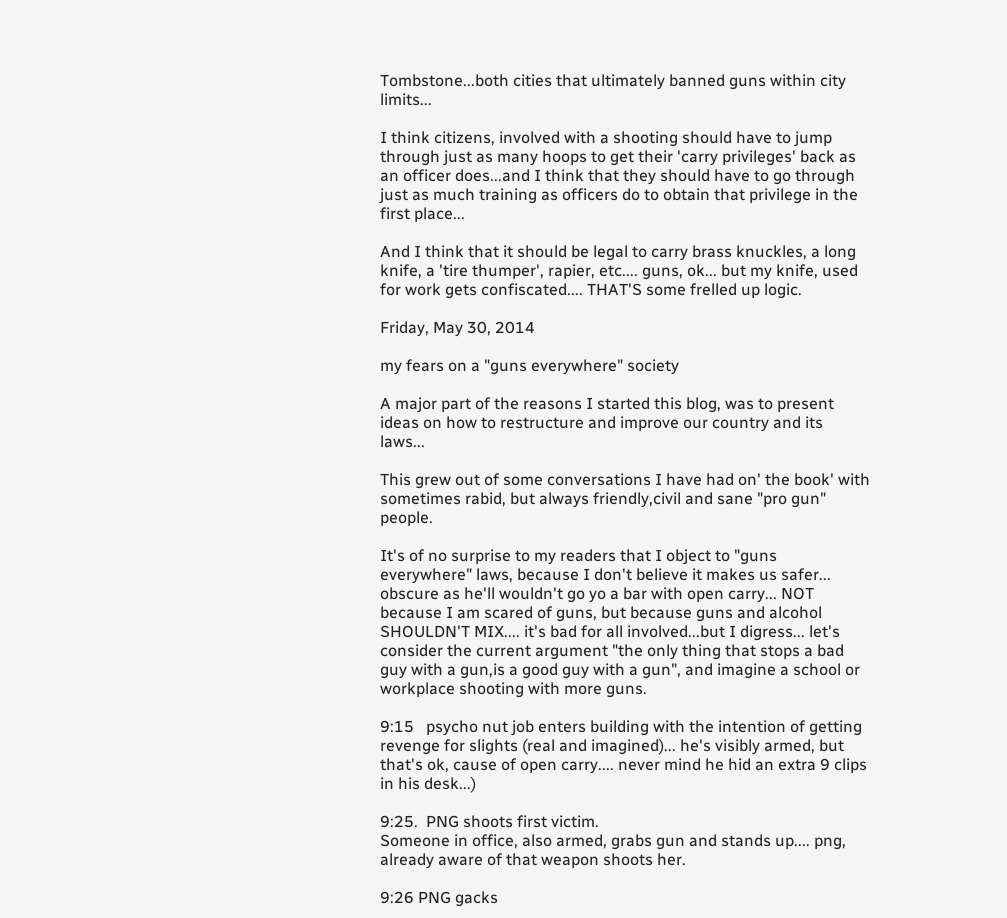Tombstone...both cities that ultimately banned guns within city limits...

I think citizens, involved with a shooting should have to jump through just as many hoops to get their 'carry privileges' back as an officer does...and I think that they should have to go through just as much training as officers do to obtain that privilege in the first place...

And I think that it should be legal to carry brass knuckles, a long knife, a 'tire thumper', rapier, etc.... guns, ok... but my knife, used for work gets confiscated.... THAT'S some frelled up logic.

Friday, May 30, 2014

my fears on a "guns everywhere" society

A major part of the reasons I started this blog, was to present ideas on how to restructure and improve our country and its laws...

This grew out of some conversations I have had on' the book' with sometimes rabid, but always friendly,civil and sane "pro gun" people.

It's of no surprise to my readers that I object to "guns everywhere" laws, because I don't believe it makes us safer... obscure as he'll wouldn't go yo a bar with open carry... NOT because I am scared of guns, but because guns and alcohol SHOULDN'T MIX.... it's bad for all involved...but I digress... let's consider the current argument "the only thing that stops a bad guy with a gun,is a good guy with a gun", and imagine a school or workplace shooting with more guns.

9:15   psycho nut job enters building with the intention of getting revenge for slights (real and imagined)... he's visibly armed, but that's ok, cause of open carry.... never mind he hid an extra 9 clips in his desk...)

9:25.  PNG shoots first victim.
Someone in office, also armed, grabs gun and stands up.... png, already aware of that weapon shoots her.

9:26 PNG gacks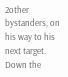2other bystanders, on his way to his next target.
Down the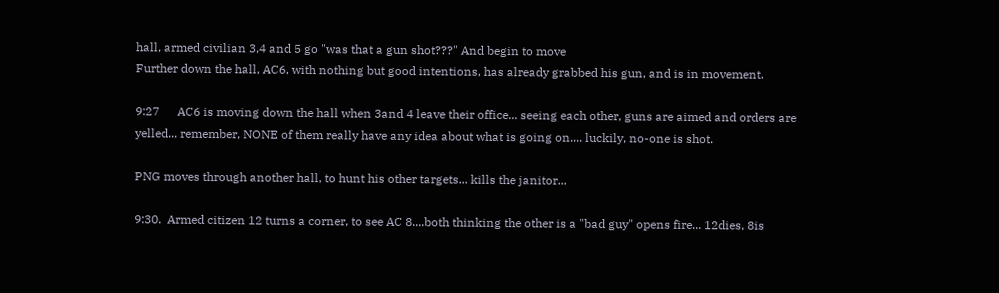hall, armed civilian 3,4 and 5 go "was that a gun shot???" And begin to move
Further down the hall, AC6, with nothing but good intentions, has already grabbed his gun, and is in movement.

9:27      AC6 is moving down the hall when 3and 4 leave their office... seeing each other, guns are aimed and orders are yelled... remember, NONE of them really have any idea about what is going on.... luckily, no-one is shot.

PNG moves through another hall, to hunt his other targets... kills the janitor...

9:30.  Armed citizen 12 turns a corner, to see AC 8....both thinking the other is a "bad guy" opens fire... 12dies, 8is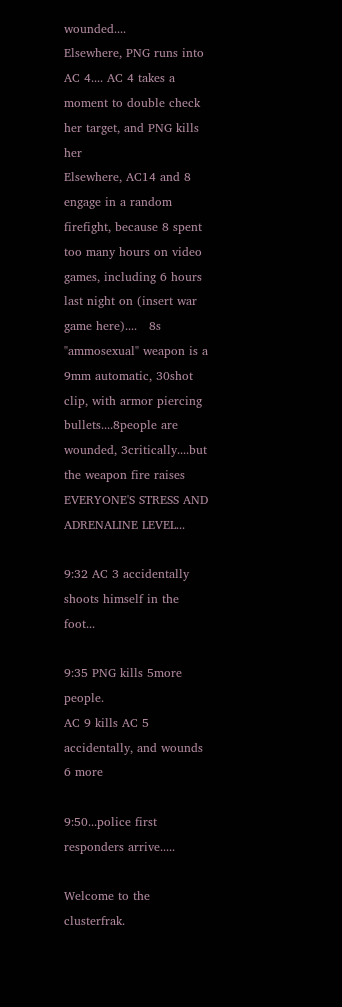wounded....
Elsewhere, PNG runs into AC 4.... AC 4 takes a moment to double check her target, and PNG kills her
Elsewhere, AC14 and 8 engage in a random firefight, because 8 spent too many hours on video games, including 6 hours last night on (insert war game here)....   8s "ammosexual" weapon is a 9mm automatic, 30shot clip, with armor piercing bullets....8people are wounded, 3critically....but the weapon fire raises EVERYONE'S STRESS AND ADRENALINE LEVEL...

9:32 AC 3 accidentally shoots himself in the foot...

9:35 PNG kills 5more people.
AC 9 kills AC 5 accidentally, and wounds 6 more

9:50...police first responders arrive.....

Welcome to the clusterfrak.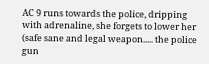AC 9 runs towards the police, dripping with adrenaline, she forgets to lower her (safe sane and legal weapon..... the police gun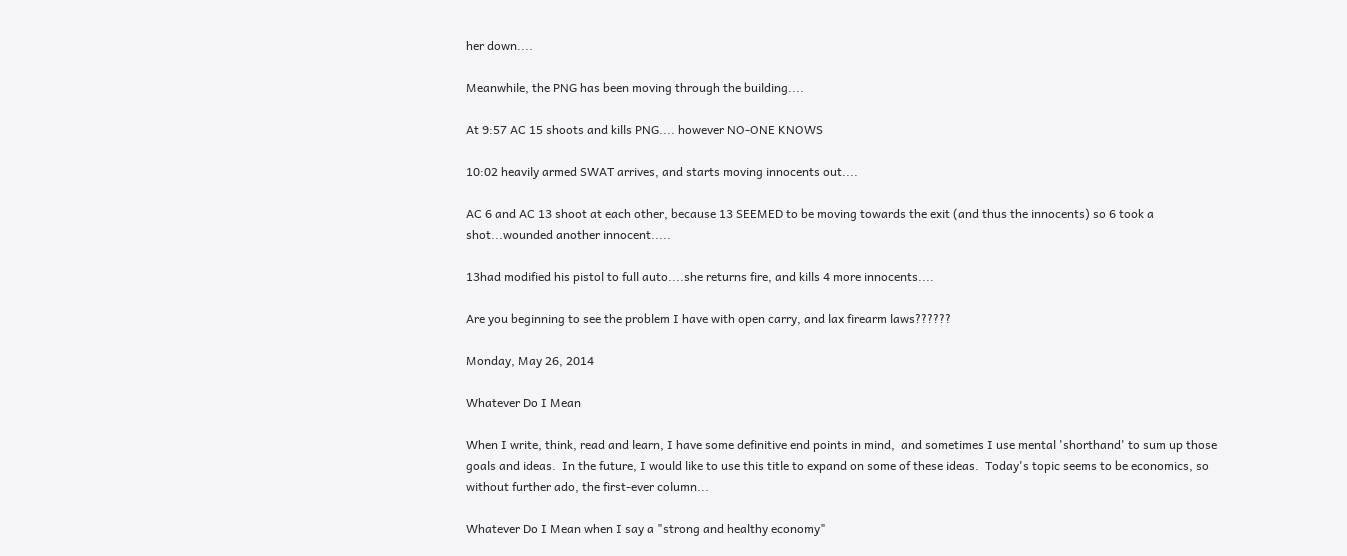her down....

Meanwhile, the PNG has been moving through the building....

At 9:57 AC 15 shoots and kills PNG.... however NO-ONE KNOWS

10:02 heavily armed SWAT arrives, and starts moving innocents out....

AC 6 and AC 13 shoot at each other, because 13 SEEMED to be moving towards the exit (and thus the innocents) so 6 took a shot...wounded another innocent.....

13had modified his pistol to full auto....she returns fire, and kills 4 more innocents....

Are you beginning to see the problem I have with open carry, and lax firearm laws??????

Monday, May 26, 2014

Whatever Do I Mean

When I write, think, read and learn, I have some definitive end points in mind,  and sometimes I use mental 'shorthand' to sum up those goals and ideas.  In the future, I would like to use this title to expand on some of these ideas.  Today's topic seems to be economics, so without further ado, the first-ever column...

Whatever Do I Mean when I say a "strong and healthy economy"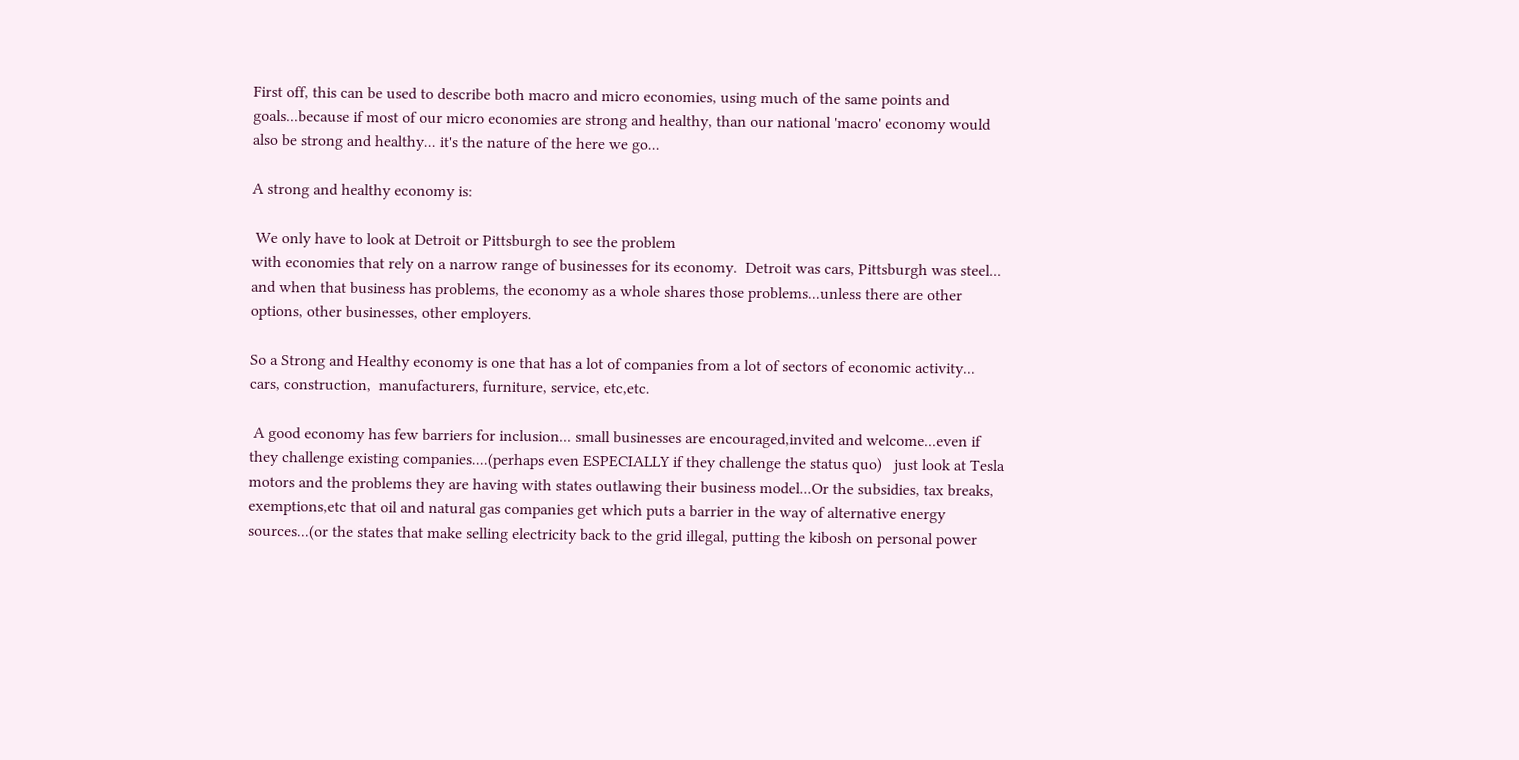First off, this can be used to describe both macro and micro economies, using much of the same points and goals...because if most of our micro economies are strong and healthy, than our national 'macro' economy would also be strong and healthy... it's the nature of the here we go...

A strong and healthy economy is:

 We only have to look at Detroit or Pittsburgh to see the problem
with economies that rely on a narrow range of businesses for its economy.  Detroit was cars, Pittsburgh was steel... and when that business has problems, the economy as a whole shares those problems...unless there are other options, other businesses, other employers.

So a Strong and Healthy economy is one that has a lot of companies from a lot of sectors of economic activity... cars, construction,  manufacturers, furniture, service, etc,etc.

 A good economy has few barriers for inclusion... small businesses are encouraged,invited and welcome...even if they challenge existing companies....(perhaps even ESPECIALLY if they challenge the status quo)   just look at Tesla motors and the problems they are having with states outlawing their business model...Or the subsidies, tax breaks, exemptions,etc that oil and natural gas companies get which puts a barrier in the way of alternative energy sources...(or the states that make selling electricity back to the grid illegal, putting the kibosh on personal power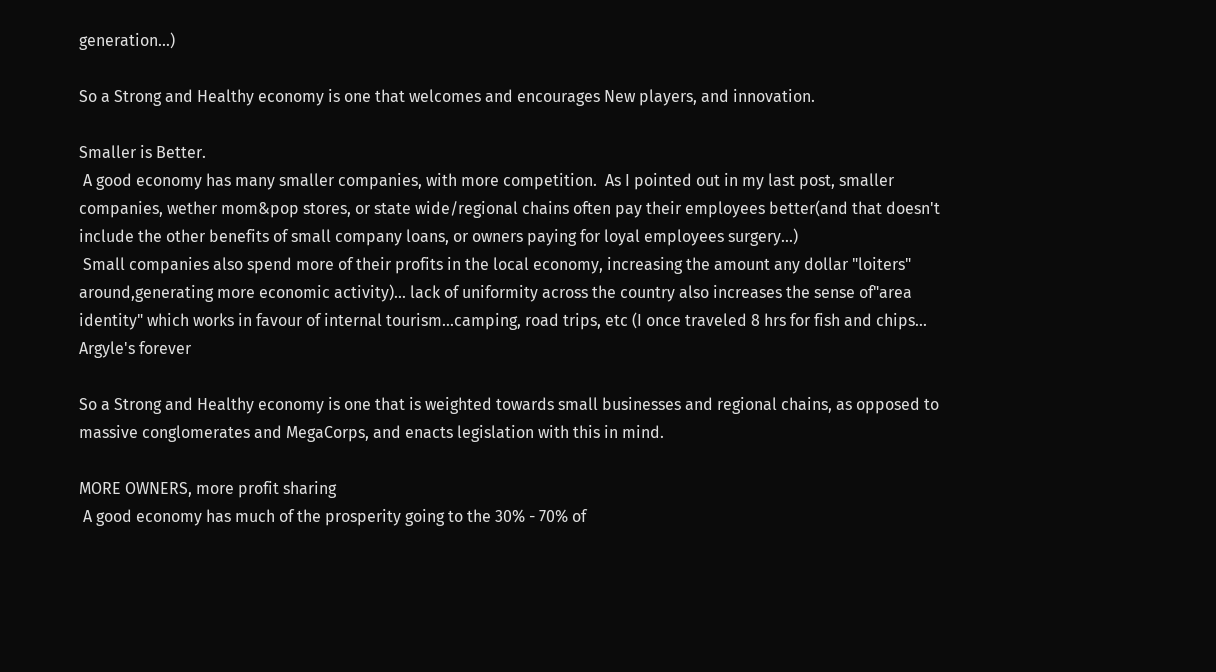generation...)

So a Strong and Healthy economy is one that welcomes and encourages New players, and innovation.

Smaller is Better.
 A good economy has many smaller companies, with more competition.  As I pointed out in my last post, smaller companies, wether mom&pop stores, or state wide/regional chains often pay their employees better(and that doesn't include the other benefits of small company loans, or owners paying for loyal employees surgery...)
 Small companies also spend more of their profits in the local economy, increasing the amount any dollar "loiters" around,generating more economic activity)... lack of uniformity across the country also increases the sense of"area identity" which works in favour of internal tourism...camping, road trips, etc (I once traveled 8 hrs for fish and chips... Argyle's forever

So a Strong and Healthy economy is one that is weighted towards small businesses and regional chains, as opposed to massive conglomerates and MegaCorps, and enacts legislation with this in mind.

MORE OWNERS, more profit sharing
 A good economy has much of the prosperity going to the 30% - 70% of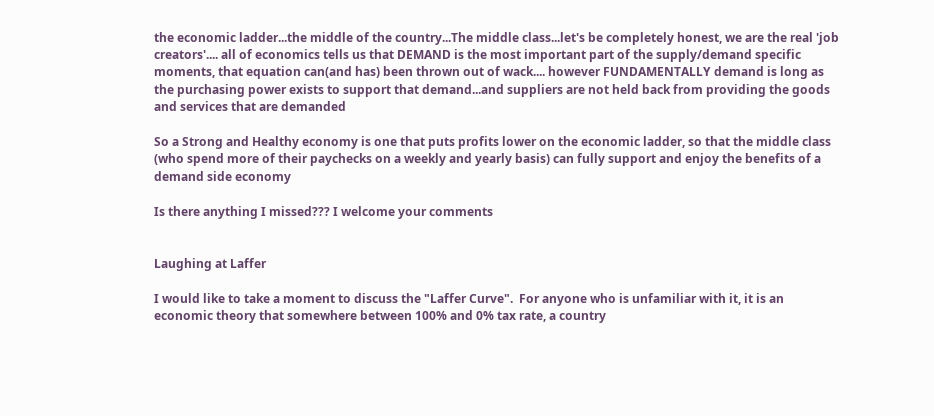the economic ladder...the middle of the country...The middle class...let's be completely honest, we are the real 'job creators'.... all of economics tells us that DEMAND is the most important part of the supply/demand specific moments, that equation can(and has) been thrown out of wack.... however FUNDAMENTALLY demand is long as the purchasing power exists to support that demand...and suppliers are not held back from providing the goods and services that are demanded

So a Strong and Healthy economy is one that puts profits lower on the economic ladder, so that the middle class (who spend more of their paychecks on a weekly and yearly basis) can fully support and enjoy the benefits of a demand side economy

Is there anything I missed??? I welcome your comments


Laughing at Laffer

I would like to take a moment to discuss the "Laffer Curve".  For anyone who is unfamiliar with it, it is an economic theory that somewhere between 100% and 0% tax rate, a country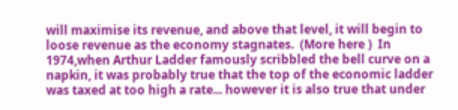will maximise its revenue, and above that level, it will begin to loose revenue as the economy stagnates.  (More here )  In 1974,when Arthur Ladder famously scribbled the bell curve on a napkin, it was probably true that the top of the economic ladder was taxed at too high a rate... however it is also true that under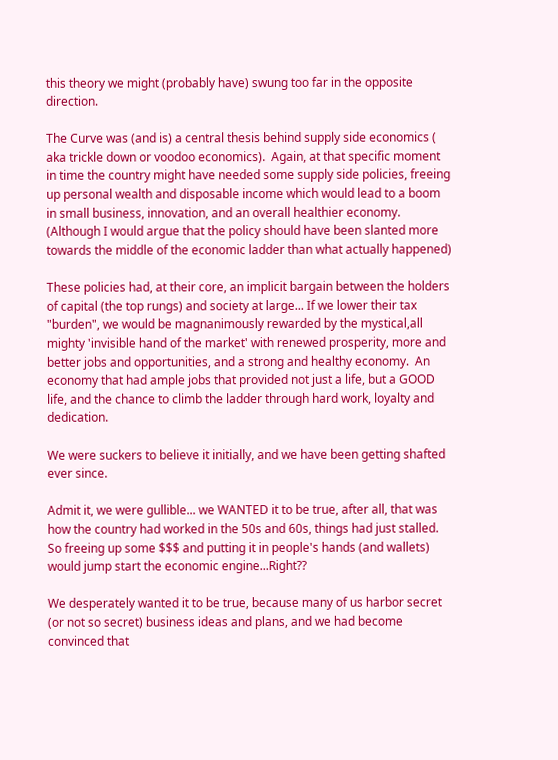this theory we might (probably have) swung too far in the opposite direction.

The Curve was (and is) a central thesis behind supply side economics ( aka trickle down or voodoo economics).  Again, at that specific moment in time the country might have needed some supply side policies, freeing up personal wealth and disposable income which would lead to a boom in small business, innovation, and an overall healthier economy. (Although I would argue that the policy should have been slanted more towards the middle of the economic ladder than what actually happened)

These policies had, at their core, an implicit bargain between the holders of capital (the top rungs) and society at large... If we lower their tax "burden", we would be magnanimously rewarded by the mystical,all mighty 'invisible hand of the market' with renewed prosperity, more and better jobs and opportunities, and a strong and healthy economy.  An economy that had ample jobs that provided not just a life, but a GOOD life, and the chance to climb the ladder through hard work, loyalty and dedication.

We were suckers to believe it initially, and we have been getting shafted ever since.

Admit it, we were gullible... we WANTED it to be true, after all, that was how the country had worked in the 50s and 60s, things had just stalled.  So freeing up some $$$ and putting it in people's hands (and wallets) would jump start the economic engine...Right??

We desperately wanted it to be true, because many of us harbor secret (or not so secret) business ideas and plans, and we had become convinced that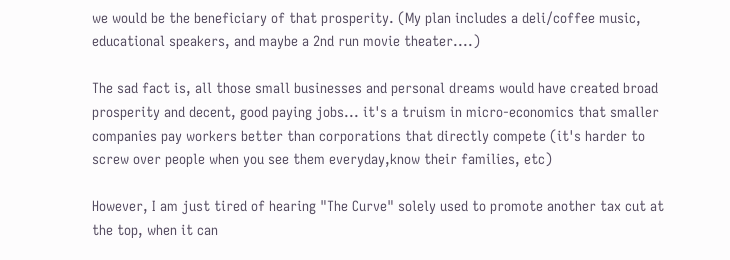we would be the beneficiary of that prosperity. (My plan includes a deli/coffee music, educational speakers, and maybe a 2nd run movie theater....)

The sad fact is, all those small businesses and personal dreams would have created broad prosperity and decent, good paying jobs... it's a truism in micro-economics that smaller companies pay workers better than corporations that directly compete (it's harder to screw over people when you see them everyday,know their families, etc)

However, I am just tired of hearing "The Curve" solely used to promote another tax cut at the top, when it can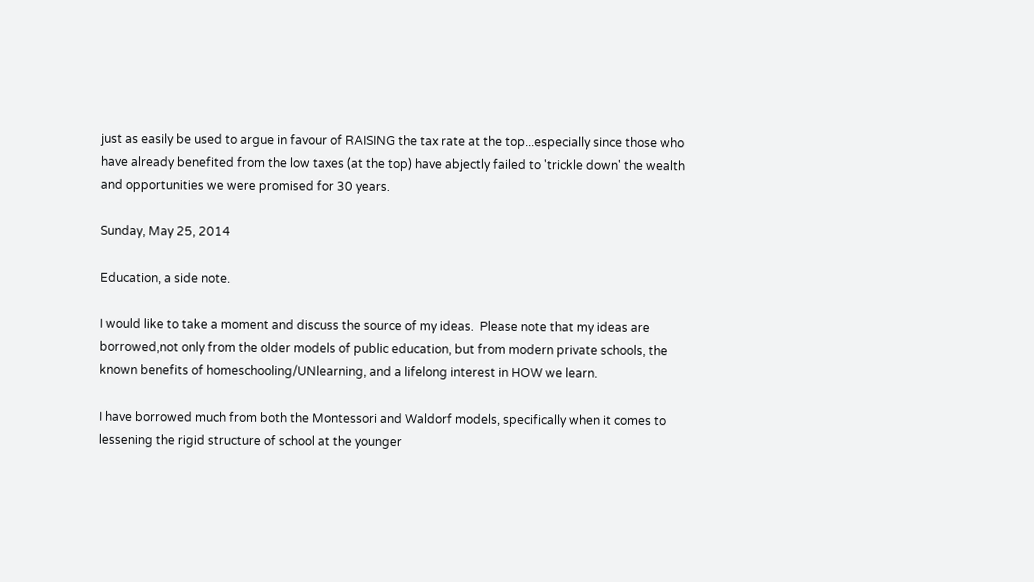just as easily be used to argue in favour of RAISING the tax rate at the top...especially since those who have already benefited from the low taxes (at the top) have abjectly failed to 'trickle down' the wealth and opportunities we were promised for 30 years.

Sunday, May 25, 2014

Education, a side note.

I would like to take a moment and discuss the source of my ideas.  Please note that my ideas are borrowed,not only from the older models of public education, but from modern private schools, the known benefits of homeschooling/UNlearning, and a lifelong interest in HOW we learn.

I have borrowed much from both the Montessori and Waldorf models, specifically when it comes to lessening the rigid structure of school at the younger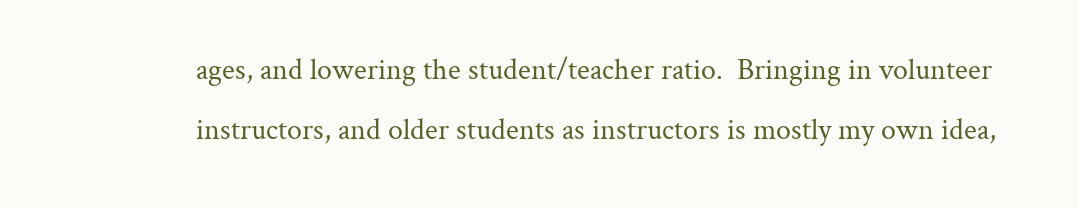ages, and lowering the student/teacher ratio.  Bringing in volunteer instructors, and older students as instructors is mostly my own idea,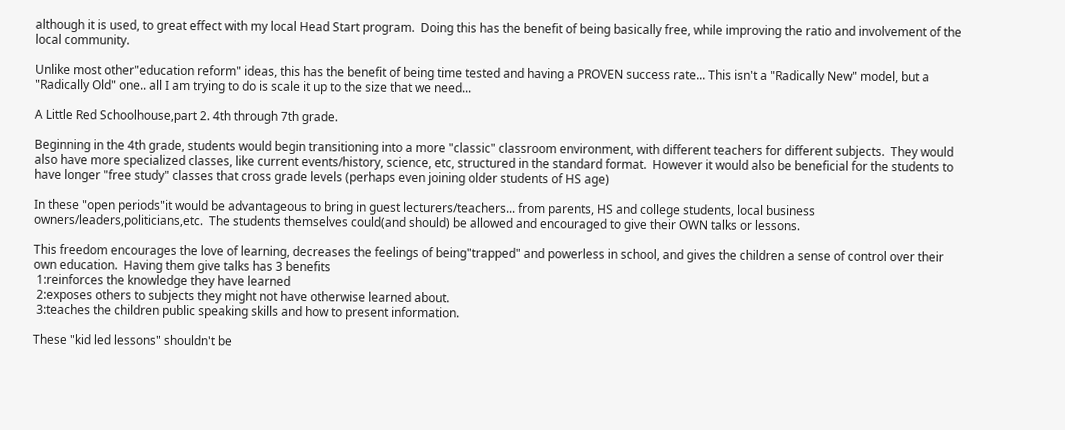although it is used, to great effect with my local Head Start program.  Doing this has the benefit of being basically free, while improving the ratio and involvement of the local community.

Unlike most other"education reform" ideas, this has the benefit of being time tested and having a PROVEN success rate... This isn't a "Radically New" model, but a "Radically Old" one.. all I am trying to do is scale it up to the size that we need...

A Little Red Schoolhouse,part 2. 4th through 7th grade.

Beginning in the 4th grade, students would begin transitioning into a more "classic" classroom environment, with different teachers for different subjects.  They would also have more specialized classes, like current events/history, science, etc, structured in the standard format.  However it would also be beneficial for the students to have longer "free study" classes that cross grade levels (perhaps even joining older students of HS age)

In these "open periods"it would be advantageous to bring in guest lecturers/teachers... from parents, HS and college students, local business owners/leaders,politicians,etc.  The students themselves could(and should) be allowed and encouraged to give their OWN talks or lessons.

This freedom encourages the love of learning, decreases the feelings of being"trapped" and powerless in school, and gives the children a sense of control over their own education.  Having them give talks has 3 benefits
 1:reinforces the knowledge they have learned
 2:exposes others to subjects they might not have otherwise learned about.
 3:teaches the children public speaking skills and how to present information.

These "kid led lessons" shouldn't be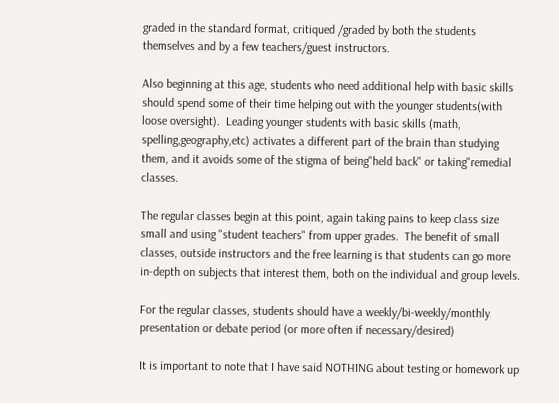graded in the standard format, critiqued /graded by both the students themselves and by a few teachers/guest instructors.

Also beginning at this age, students who need additional help with basic skills should spend some of their time helping out with the younger students(with loose oversight).  Leading younger students with basic skills (math, spelling,geography,etc) activates a different part of the brain than studying them, and it avoids some of the stigma of being"held back" or taking"remedial classes.

The regular classes begin at this point, again taking pains to keep class size small and using "student teachers" from upper grades.  The benefit of small classes, outside instructors and the free learning is that students can go more in-depth on subjects that interest them, both on the individual and group levels.

For the regular classes, students should have a weekly/bi-weekly/monthly presentation or debate period (or more often if necessary/desired)

It is important to note that I have said NOTHING about testing or homework up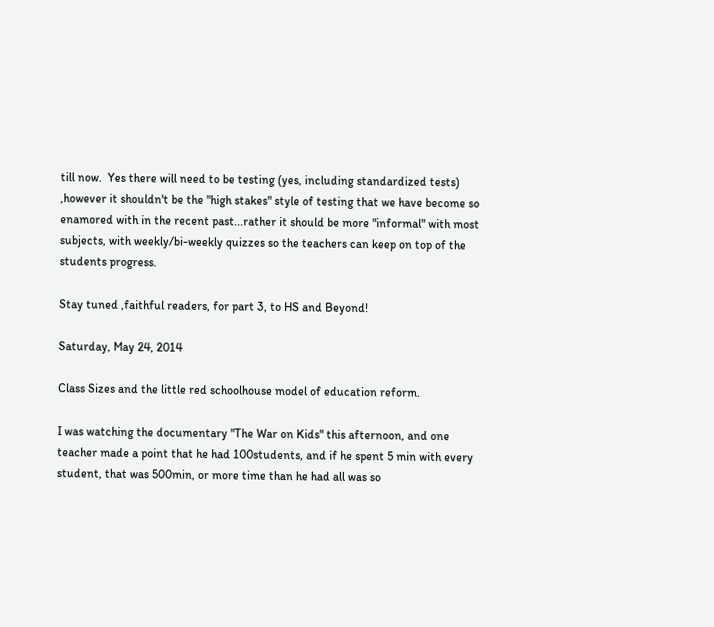till now.  Yes there will need to be testing (yes, including standardized tests) ,however it shouldn't be the "high stakes" style of testing that we have become so enamored with in the recent past...rather it should be more "informal" with most subjects, with weekly/bi-weekly quizzes so the teachers can keep on top of the students progress.

Stay tuned ,faithful readers, for part 3, to HS and Beyond!

Saturday, May 24, 2014

Class Sizes and the little red schoolhouse model of education reform.

I was watching the documentary "The War on Kids" this afternoon, and one teacher made a point that he had 100students, and if he spent 5 min with every student, that was 500min, or more time than he had all was so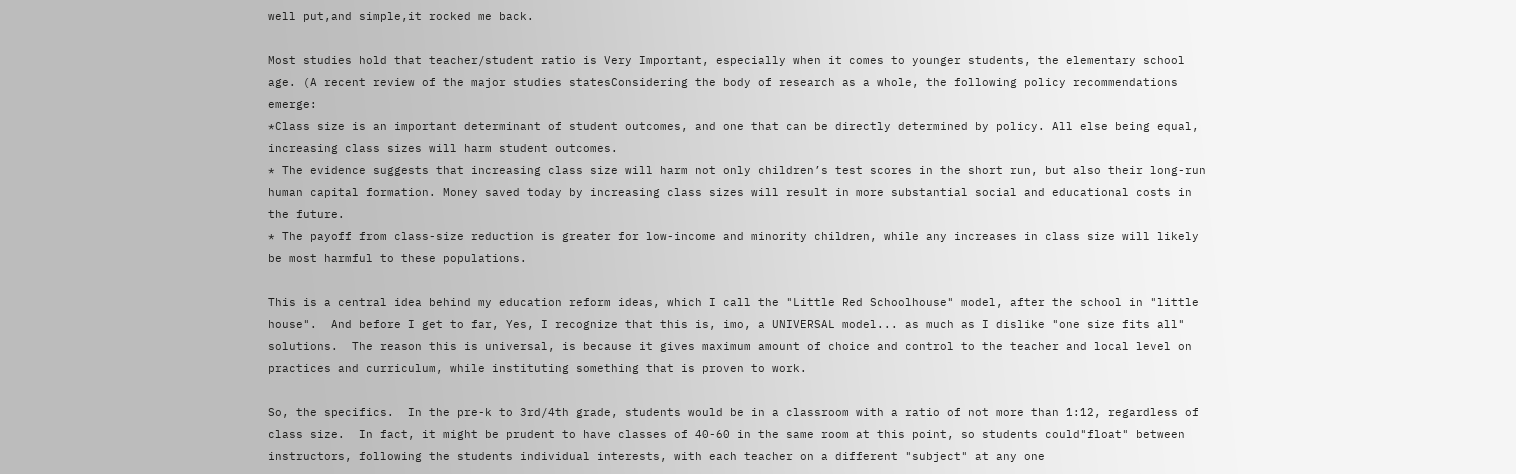well put,and simple,it rocked me back.

Most studies hold that teacher/student ratio is Very Important, especially when it comes to younger students, the elementary school age. (A recent review of the major studies statesConsidering the body of research as a whole, the following policy recommendations emerge:
*Class size is an important determinant of student outcomes, and one that can be directly determined by policy. All else being equal, increasing class sizes will harm student outcomes.
* The evidence suggests that increasing class size will harm not only children’s test scores in the short run, but also their long-run human capital formation. Money saved today by increasing class sizes will result in more substantial social and educational costs in the future.
* The payoff from class-size reduction is greater for low-income and minority children, while any increases in class size will likely be most harmful to these populations.

This is a central idea behind my education reform ideas, which I call the "Little Red Schoolhouse" model, after the school in "little house".  And before I get to far, Yes, I recognize that this is, imo, a UNIVERSAL model... as much as I dislike "one size fits all" solutions.  The reason this is universal, is because it gives maximum amount of choice and control to the teacher and local level on practices and curriculum, while instituting something that is proven to work.

So, the specifics.  In the pre-k to 3rd/4th grade, students would be in a classroom with a ratio of not more than 1:12, regardless of class size.  In fact, it might be prudent to have classes of 40-60 in the same room at this point, so students could"float" between instructors, following the students individual interests, with each teacher on a different "subject" at any one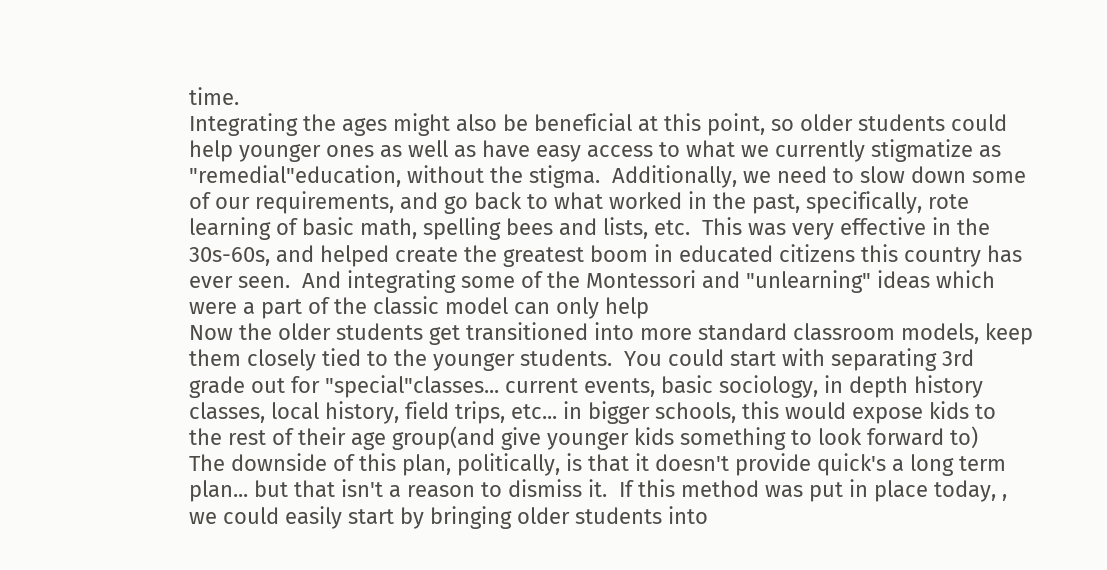time.
Integrating the ages might also be beneficial at this point, so older students could help younger ones as well as have easy access to what we currently stigmatize as "remedial"education, without the stigma.  Additionally, we need to slow down some of our requirements, and go back to what worked in the past, specifically, rote learning of basic math, spelling bees and lists, etc.  This was very effective in the 30s-60s, and helped create the greatest boom in educated citizens this country has ever seen.  And integrating some of the Montessori and "unlearning" ideas which were a part of the classic model can only help
Now the older students get transitioned into more standard classroom models, keep them closely tied to the younger students.  You could start with separating 3rd grade out for "special"classes... current events, basic sociology, in depth history classes, local history, field trips, etc... in bigger schools, this would expose kids to the rest of their age group(and give younger kids something to look forward to)
The downside of this plan, politically, is that it doesn't provide quick's a long term plan... but that isn't a reason to dismiss it.  If this method was put in place today, , we could easily start by bringing older students into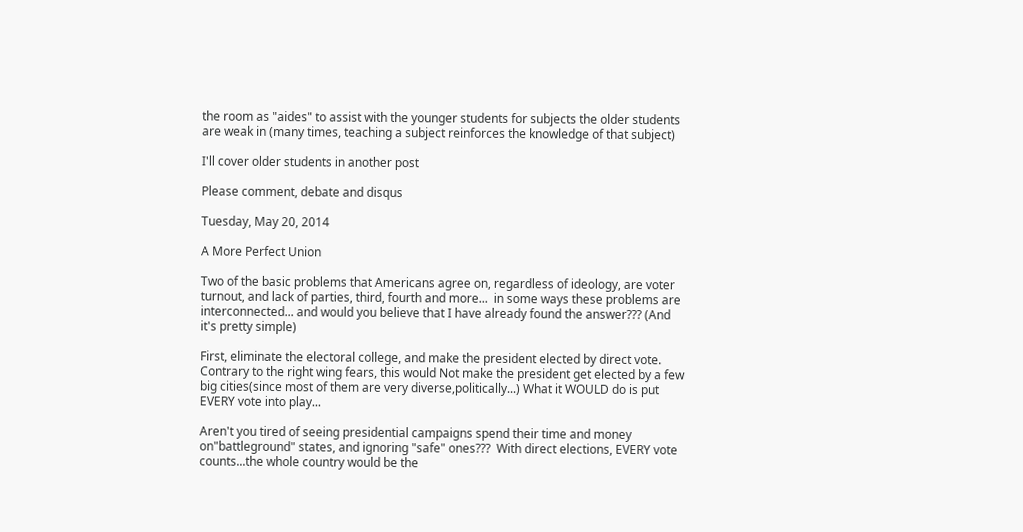the room as "aides" to assist with the younger students for subjects the older students are weak in (many times, teaching a subject reinforces the knowledge of that subject)

I'll cover older students in another post

Please comment, debate and disqus

Tuesday, May 20, 2014

A More Perfect Union

Two of the basic problems that Americans agree on, regardless of ideology, are voter turnout, and lack of parties, third, fourth and more...  in some ways these problems are interconnected... and would you believe that I have already found the answer??? (And it's pretty simple)

First, eliminate the electoral college, and make the president elected by direct vote.  Contrary to the right wing fears, this would Not make the president get elected by a few big cities(since most of them are very diverse,politically...) What it WOULD do is put EVERY vote into play...

Aren't you tired of seeing presidential campaigns spend their time and money on"battleground" states, and ignoring "safe" ones???  With direct elections, EVERY vote counts...the whole country would be the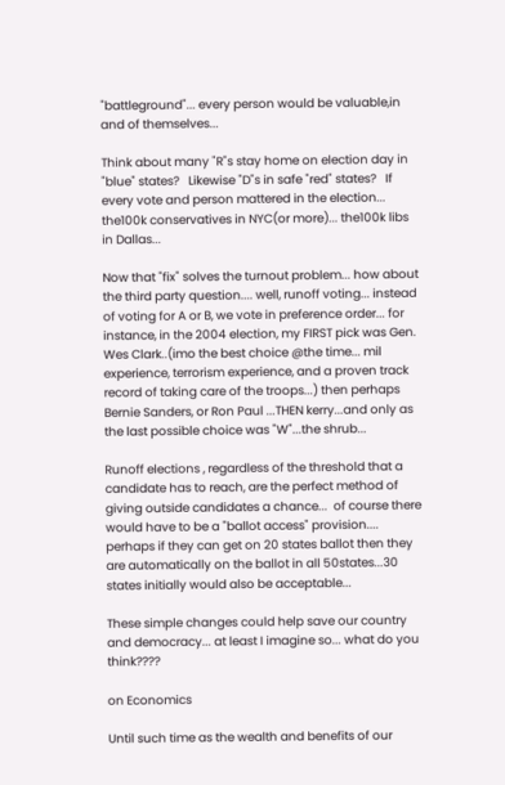"battleground"... every person would be valuable,in and of themselves...

Think about many "R"s stay home on election day in "blue" states?   Likewise "D"s in safe "red" states?   If every vote and person mattered in the election... the100k conservatives in NYC(or more)... the100k libs in Dallas...

Now that "fix" solves the turnout problem... how about the third party question.... well, runoff voting... instead of voting for A or B, we vote in preference order... for instance, in the 2004 election, my FIRST pick was Gen. Wes Clark..(imo the best choice @the time... mil experience, terrorism experience, and a proven track record of taking care of the troops...) then perhaps Bernie Sanders, or Ron Paul ...THEN kerry...and only as the last possible choice was "W"...the shrub...

Runoff elections , regardless of the threshold that a candidate has to reach, are the perfect method of giving outside candidates a chance...  of course there would have to be a "ballot access" provision.... perhaps if they can get on 20 states ballot then they are automatically on the ballot in all 50states...30 states initially would also be acceptable...

These simple changes could help save our country and democracy... at least I imagine so... what do you think????

on Economics

Until such time as the wealth and benefits of our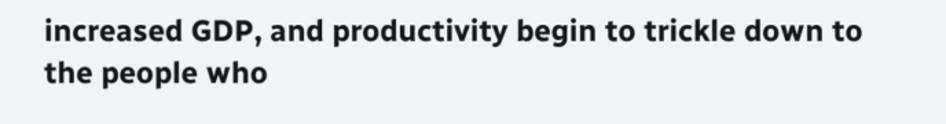increased GDP, and productivity begin to trickle down to the people who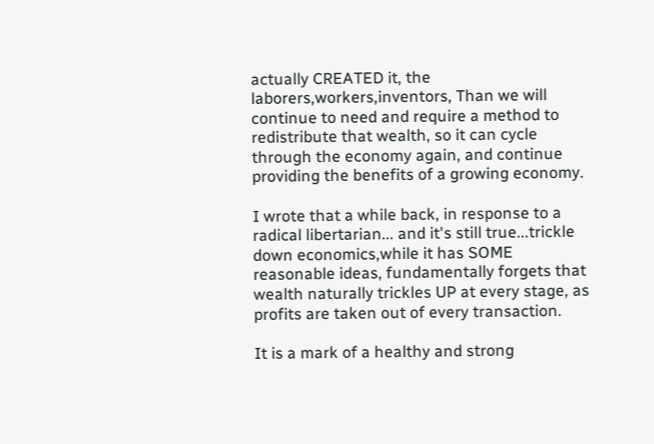actually CREATED it, the laborers,workers,inventors, Than we will continue to need and require a method to redistribute that wealth, so it can cycle through the economy again, and continue providing the benefits of a growing economy.

I wrote that a while back, in response to a radical libertarian... and it's still true...trickle down economics,while it has SOME reasonable ideas, fundamentally forgets that wealth naturally trickles UP at every stage, as profits are taken out of every transaction.

It is a mark of a healthy and strong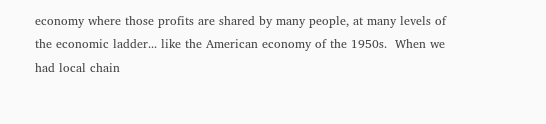economy where those profits are shared by many people, at many levels of the economic ladder... like the American economy of the 1950s.  When we had local chain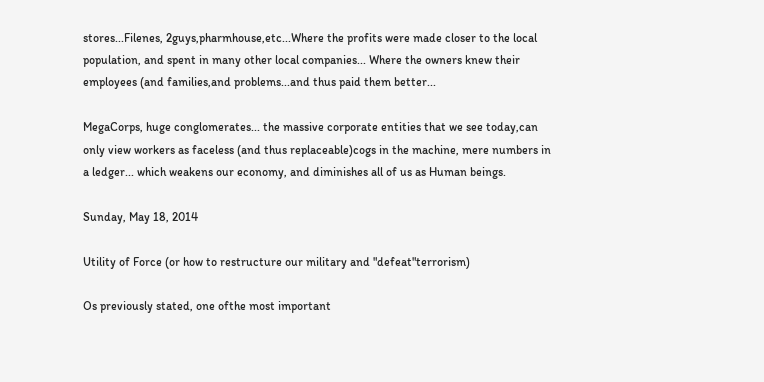stores...Filenes, 2guys,pharmhouse,etc...Where the profits were made closer to the local population, and spent in many other local companies... Where the owners knew their employees (and families,and problems...and thus paid them better...

MegaCorps, huge conglomerates... the massive corporate entities that we see today,can only view workers as faceless (and thus replaceable)cogs in the machine, mere numbers in a ledger... which weakens our economy, and diminishes all of us as Human beings.

Sunday, May 18, 2014

Utility of Force (or how to restructure our military and "defeat"terrorism)

Os previously stated, one ofthe most important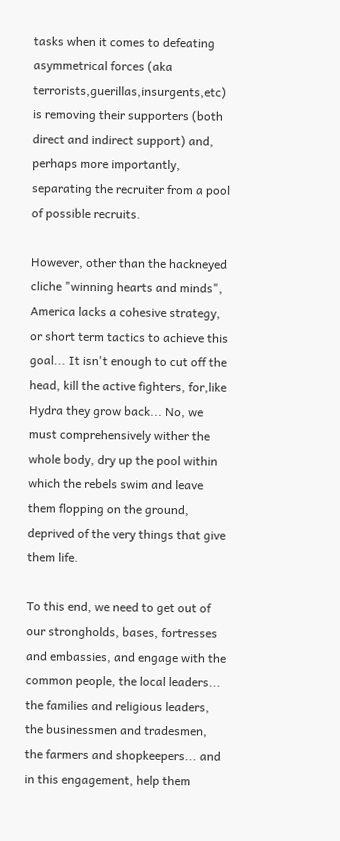tasks when it comes to defeating asymmetrical forces (aka terrorists,guerillas,insurgents,etc) is removing their supporters (both direct and indirect support) and, perhaps more importantly, separating the recruiter from a pool of possible recruits.

However, other than the hackneyed cliche "winning hearts and minds", America lacks a cohesive strategy, or short term tactics to achieve this goal... It isn't enough to cut off the head, kill the active fighters, for,like Hydra they grow back... No, we must comprehensively wither the whole body, dry up the pool within which the rebels swim and leave them flopping on the ground, deprived of the very things that give them life.

To this end, we need to get out of our strongholds, bases, fortresses and embassies, and engage with the common people, the local leaders... the families and religious leaders, the businessmen and tradesmen,  the farmers and shopkeepers... and in this engagement, help them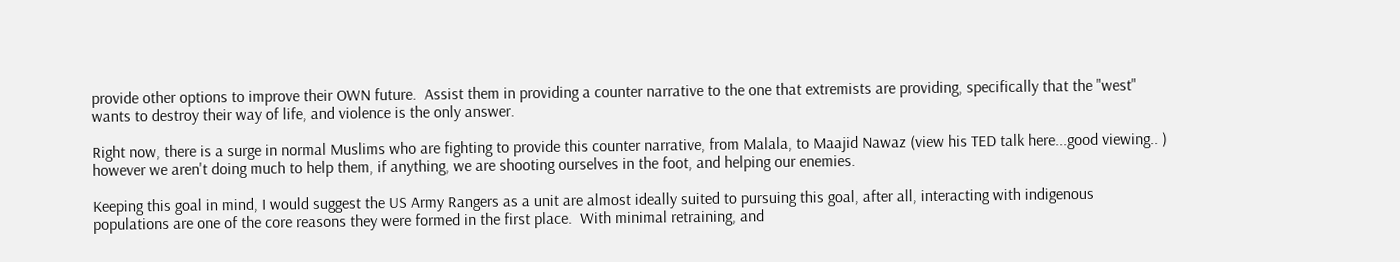provide other options to improve their OWN future.  Assist them in providing a counter narrative to the one that extremists are providing, specifically that the "west" wants to destroy their way of life, and violence is the only answer.

Right now, there is a surge in normal Muslims who are fighting to provide this counter narrative, from Malala, to Maajid Nawaz (view his TED talk here...good viewing.. )  however we aren't doing much to help them, if anything, we are shooting ourselves in the foot, and helping our enemies.

Keeping this goal in mind, I would suggest the US Army Rangers as a unit are almost ideally suited to pursuing this goal, after all, interacting with indigenous populations are one of the core reasons they were formed in the first place.  With minimal retraining, and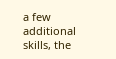a few additional skills, the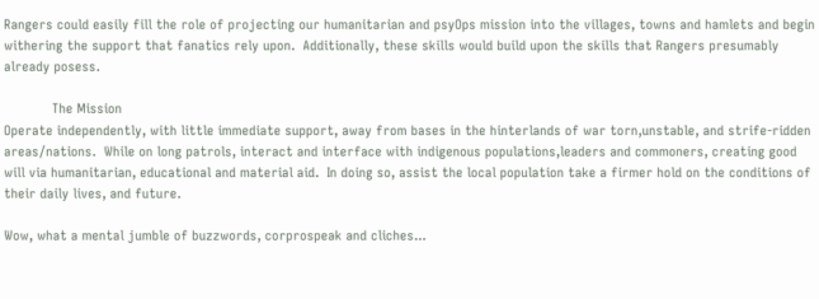Rangers could easily fill the role of projecting our humanitarian and psyOps mission into the villages, towns and hamlets and begin withering the support that fanatics rely upon.  Additionally, these skills would build upon the skills that Rangers presumably already posess.

            The Mission
Operate independently, with little immediate support, away from bases in the hinterlands of war torn,unstable, and strife-ridden areas/nations.  While on long patrols, interact and interface with indigenous populations,leaders and commoners, creating good will via humanitarian, educational and material aid.  In doing so, assist the local population take a firmer hold on the conditions of their daily lives, and future.

Wow, what a mental jumble of buzzwords, corprospeak and cliches...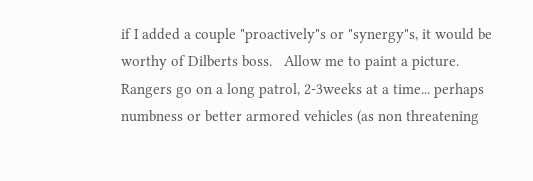if I added a couple "proactively"s or "synergy"s, it would be worthy of Dilberts boss.   Allow me to paint a picture.
Rangers go on a long patrol, 2-3weeks at a time... perhaps numbness or better armored vehicles (as non threatening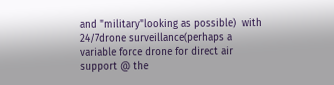and "military"looking as possible)  with 24/7drone surveillance(perhaps a variable force drone for direct air support @ the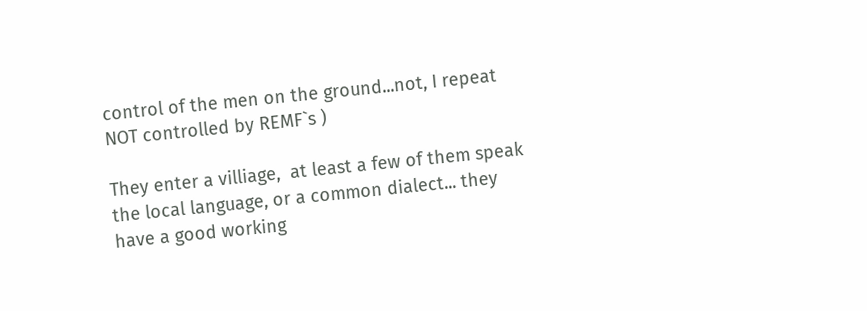control of the men on the ground...not, I repeat NOT controlled by REMF`s )

They enter a villiage,  at least a few of them speak the local language, or a common dialect... they have a good working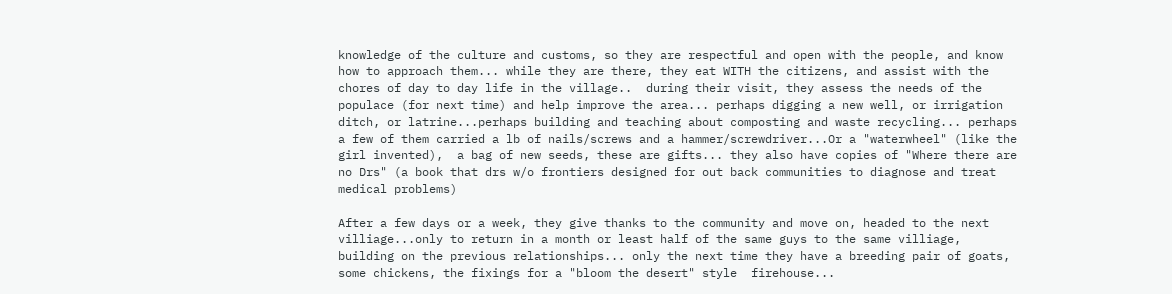knowledge of the culture and customs, so they are respectful and open with the people, and know how to approach them... while they are there, they eat WITH the citizens, and assist with the chores of day to day life in the village..  during their visit, they assess the needs of the populace (for next time) and help improve the area... perhaps digging a new well, or irrigation ditch, or latrine...perhaps building and teaching about composting and waste recycling... perhaps a few of them carried a lb of nails/screws and a hammer/screwdriver...Or a "waterwheel" (like the girl invented),  a bag of new seeds, these are gifts... they also have copies of "Where there are no Drs" (a book that drs w/o frontiers designed for out back communities to diagnose and treat medical problems)

After a few days or a week, they give thanks to the community and move on, headed to the next villiage...only to return in a month or least half of the same guys to the same villiage, building on the previous relationships... only the next time they have a breeding pair of goats, some chickens, the fixings for a "bloom the desert" style  firehouse...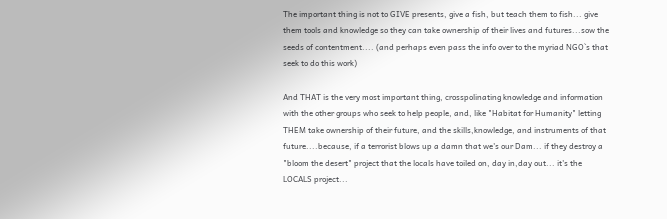The important thing is not to GIVE presents, give a fish, but teach them to fish... give them tools and knowledge so they can take ownership of their lives and futures...sow the seeds of contentment.... (and perhaps even pass the info over to the myriad NGO`s that seek to do this work)

And THAT is the very most important thing, crosspolinating knowledge and information with the other groups who seek to help people, and, like "Habitat for Humanity" letting THEM take ownership of their future, and the skills,knowledge, and instruments of that future....because, if a terrorist blows up a damn that we's our Dam... if they destroy a "bloom the desert" project that the locals have toiled on, day in,day out... it's the LOCALS project...